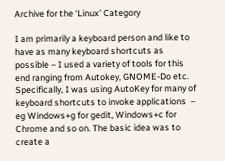Archive for the ‘Linux’ Category

I am primarily a keyboard person and like to have as many keyboard shortcuts as possible – I used a variety of tools for this end ranging from Autokey, GNOME-Do etc. Specifically, I was using AutoKey for many of keyboard shortcuts to invoke applications  – eg Windows+g for gedit, Windows+c for Chrome and so on. The basic idea was to create a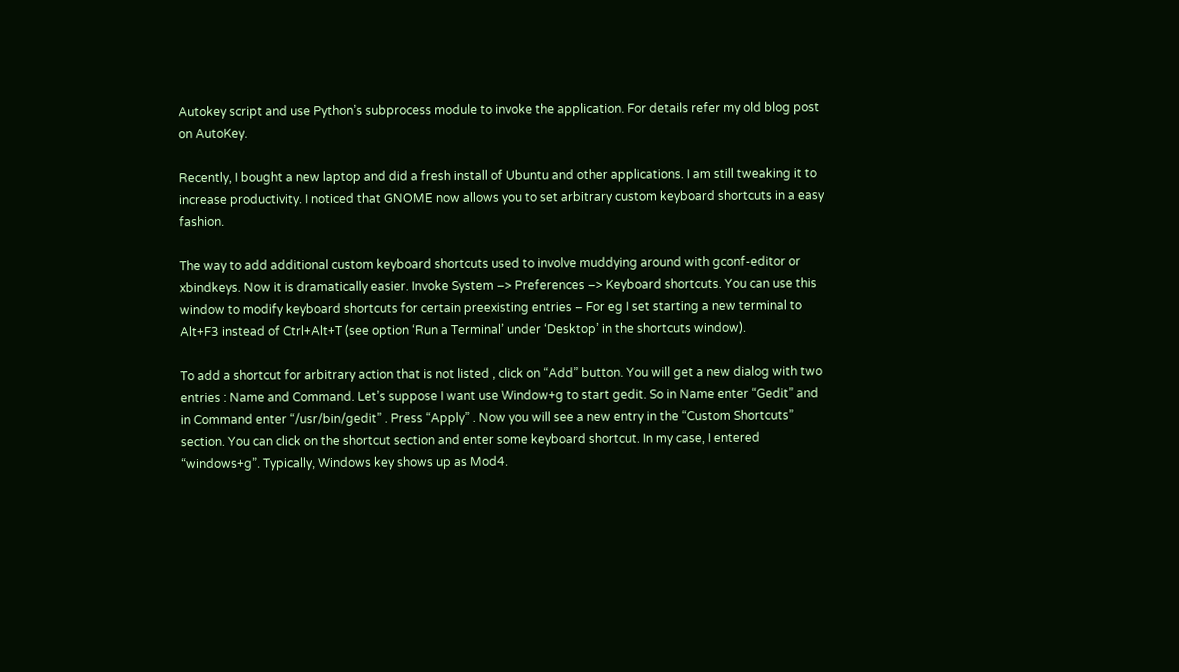Autokey script and use Python’s subprocess module to invoke the application. For details refer my old blog post on AutoKey.

Recently, I bought a new laptop and did a fresh install of Ubuntu and other applications. I am still tweaking it to increase productivity. I noticed that GNOME now allows you to set arbitrary custom keyboard shortcuts in a easy fashion.

The way to add additional custom keyboard shortcuts used to involve muddying around with gconf-editor or xbindkeys. Now it is dramatically easier. Invoke System –> Preferences –> Keyboard shortcuts. You can use this window to modify keyboard shortcuts for certain preexisting entries – For eg I set starting a new terminal to Alt+F3 instead of Ctrl+Alt+T (see option ‘Run a Terminal’ under ‘Desktop’ in the shortcuts window).

To add a shortcut for arbitrary action that is not listed , click on “Add” button. You will get a new dialog with two entries : Name and Command. Let’s suppose I want use Window+g to start gedit. So in Name enter “Gedit” and in Command enter “/usr/bin/gedit” . Press “Apply” . Now you will see a new entry in the “Custom Shortcuts” section. You can click on the shortcut section and enter some keyboard shortcut. In my case, I entered “windows+g”. Typically, Windows key shows up as Mod4.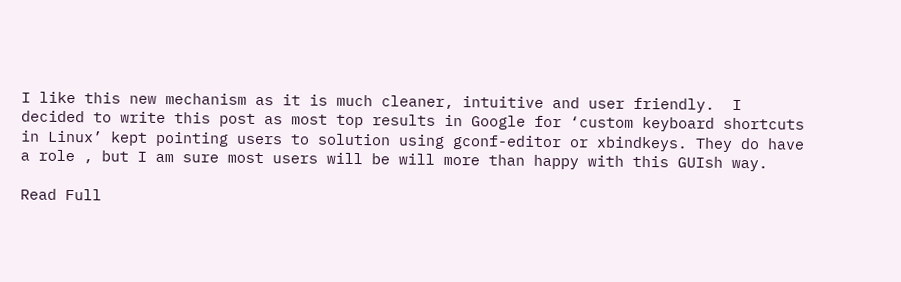I like this new mechanism as it is much cleaner, intuitive and user friendly.  I decided to write this post as most top results in Google for ‘custom keyboard shortcuts in Linux’ kept pointing users to solution using gconf-editor or xbindkeys. They do have a role , but I am sure most users will be will more than happy with this GUIsh way.

Read Full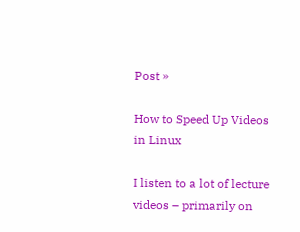Post »

How to Speed Up Videos in Linux

I listen to a lot of lecture videos – primarily on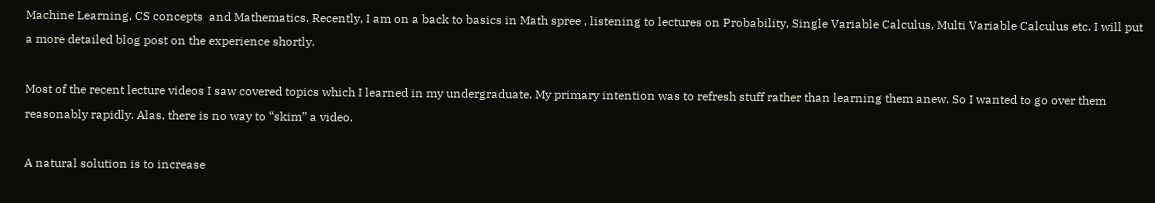Machine Learning, CS concepts  and Mathematics. Recently, I am on a back to basics in Math spree , listening to lectures on Probability, Single Variable Calculus, Multi Variable Calculus etc. I will put a more detailed blog post on the experience shortly.

Most of the recent lecture videos I saw covered topics which I learned in my undergraduate. My primary intention was to refresh stuff rather than learning them anew. So I wanted to go over them reasonably rapidly. Alas, there is no way to “skim” a video.

A natural solution is to increase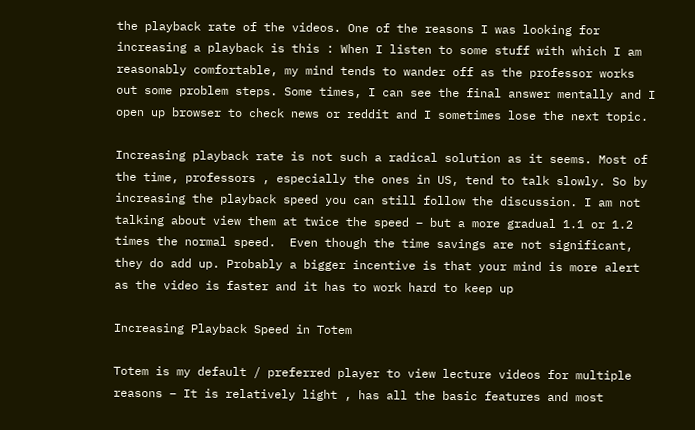the playback rate of the videos. One of the reasons I was looking for increasing a playback is this : When I listen to some stuff with which I am reasonably comfortable, my mind tends to wander off as the professor works out some problem steps. Some times, I can see the final answer mentally and I open up browser to check news or reddit and I sometimes lose the next topic.

Increasing playback rate is not such a radical solution as it seems. Most of the time, professors , especially the ones in US, tend to talk slowly. So by increasing the playback speed you can still follow the discussion. I am not talking about view them at twice the speed – but a more gradual 1.1 or 1.2 times the normal speed.  Even though the time savings are not significant, they do add up. Probably a bigger incentive is that your mind is more alert as the video is faster and it has to work hard to keep up

Increasing Playback Speed in Totem

Totem is my default / preferred player to view lecture videos for multiple reasons – It is relatively light , has all the basic features and most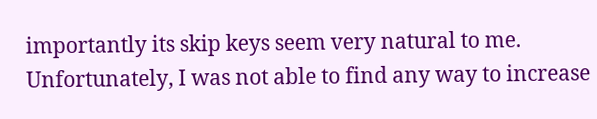importantly its skip keys seem very natural to me.  Unfortunately, I was not able to find any way to increase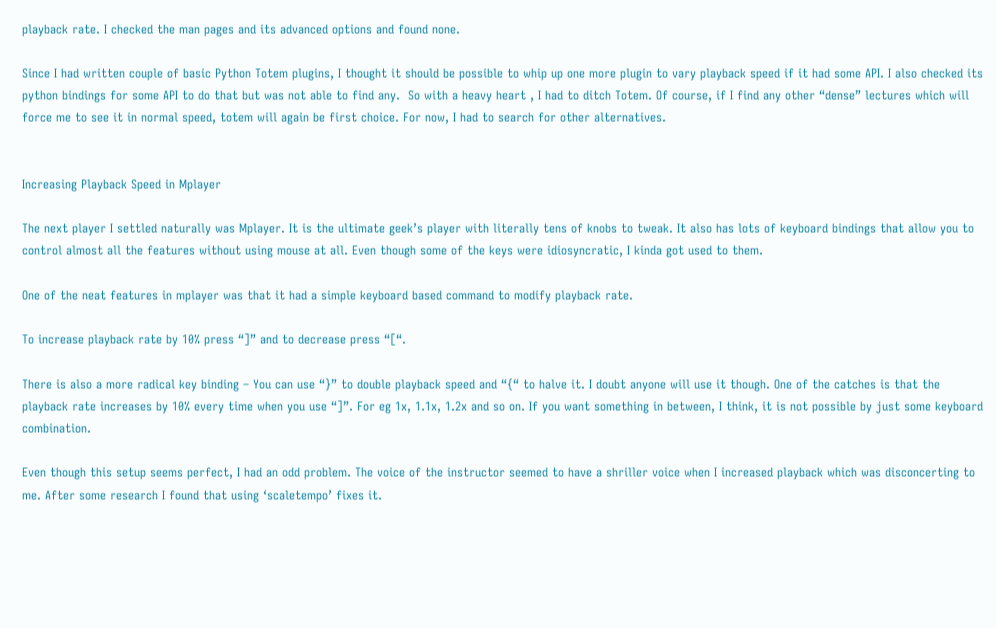playback rate. I checked the man pages and its advanced options and found none.

Since I had written couple of basic Python Totem plugins, I thought it should be possible to whip up one more plugin to vary playback speed if it had some API. I also checked its python bindings for some API to do that but was not able to find any.  So with a heavy heart , I had to ditch Totem. Of course, if I find any other “dense” lectures which will force me to see it in normal speed, totem will again be first choice. For now, I had to search for other alternatives.


Increasing Playback Speed in Mplayer

The next player I settled naturally was Mplayer. It is the ultimate geek’s player with literally tens of knobs to tweak. It also has lots of keyboard bindings that allow you to control almost all the features without using mouse at all. Even though some of the keys were idiosyncratic, I kinda got used to them.

One of the neat features in mplayer was that it had a simple keyboard based command to modify playback rate.

To increase playback rate by 10% press “]” and to decrease press “[“.

There is also a more radical key binding – You can use “}” to double playback speed and “{“ to halve it. I doubt anyone will use it though. One of the catches is that the playback rate increases by 10% every time when you use “]”. For eg 1x, 1.1x, 1.2x and so on. If you want something in between, I think, it is not possible by just some keyboard combination.

Even though this setup seems perfect, I had an odd problem. The voice of the instructor seemed to have a shriller voice when I increased playback which was disconcerting to me. After some research I found that using ‘scaletempo’ fixes it.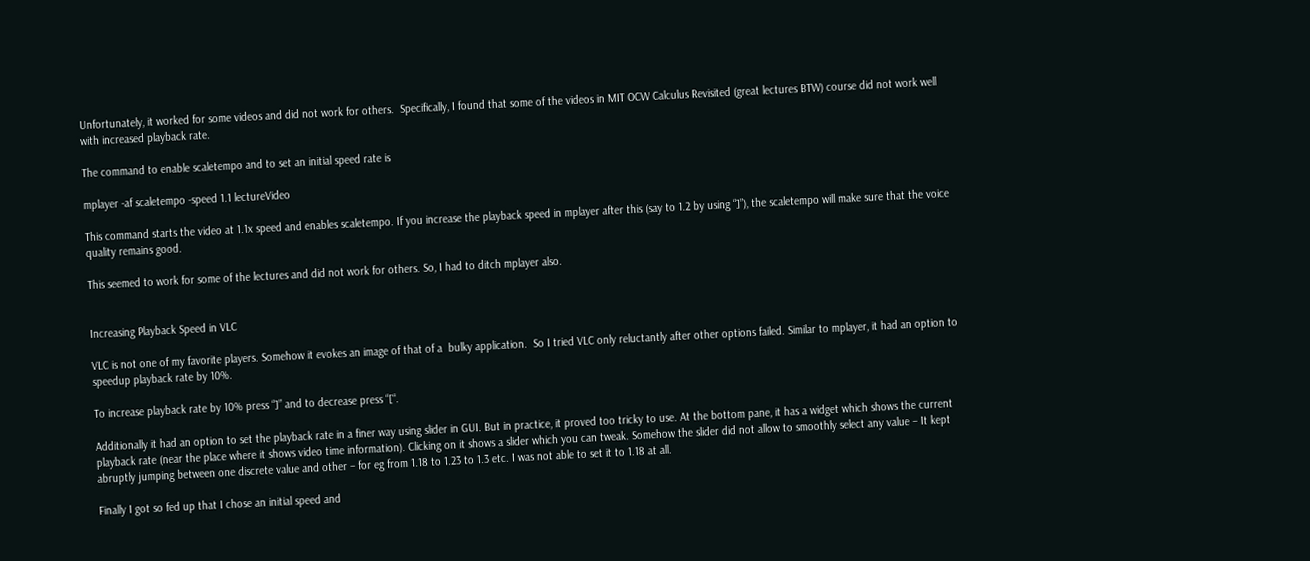Unfortunately, it worked for some videos and did not work for others.  Specifically, I found that some of the videos in MIT OCW Calculus Revisited (great lectures BTW) course did not work well with increased playback rate.

The command to enable scaletempo and to set an initial speed rate is

mplayer -af scaletempo -speed 1.1 lectureVideo

This command starts the video at 1.1x speed and enables scaletempo. If you increase the playback speed in mplayer after this (say to 1.2 by using “]”), the scaletempo will make sure that the voice quality remains good.

This seemed to work for some of the lectures and did not work for others. So, I had to ditch mplayer also.


Increasing Playback Speed in VLC

VLC is not one of my favorite players. Somehow it evokes an image of that of a  bulky application.  So I tried VLC only reluctantly after other options failed. Similar to mplayer, it had an option to speedup playback rate by 10%.

To increase playback rate by 10% press “]” and to decrease press “[“.

Additionally it had an option to set the playback rate in a finer way using slider in GUI. But in practice, it proved too tricky to use. At the bottom pane, it has a widget which shows the current playback rate (near the place where it shows video time information). Clicking on it shows a slider which you can tweak. Somehow the slider did not allow to smoothly select any value – It kept abruptly jumping between one discrete value and other – for eg from 1.18 to 1.23 to 1.3 etc. I was not able to set it to 1.18 at all.

Finally I got so fed up that I chose an initial speed and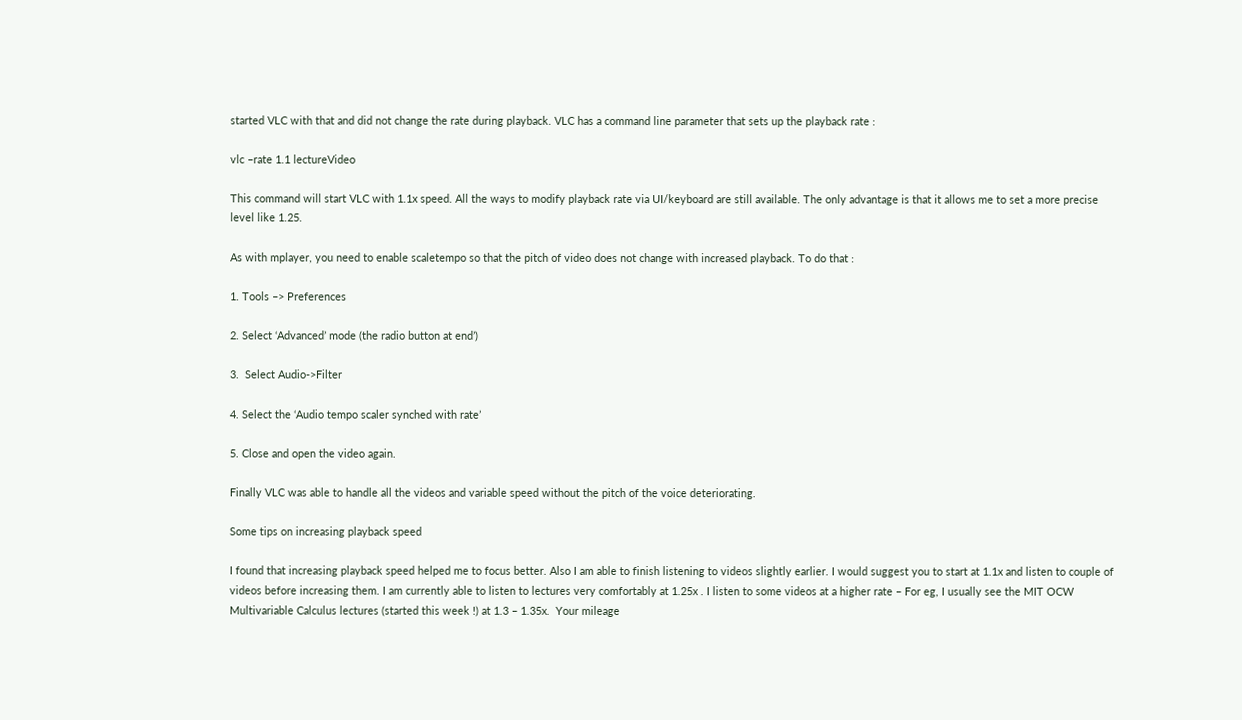started VLC with that and did not change the rate during playback. VLC has a command line parameter that sets up the playback rate :

vlc –rate 1.1 lectureVideo

This command will start VLC with 1.1x speed. All the ways to modify playback rate via UI/keyboard are still available. The only advantage is that it allows me to set a more precise level like 1.25.

As with mplayer, you need to enable scaletempo so that the pitch of video does not change with increased playback. To do that :

1. Tools –> Preferences

2. Select ‘Advanced’ mode (the radio button at end’)

3.  Select Audio->Filter

4. Select the ‘Audio tempo scaler synched with rate’

5. Close and open the video again.

Finally VLC was able to handle all the videos and variable speed without the pitch of the voice deteriorating.

Some tips on increasing playback speed

I found that increasing playback speed helped me to focus better. Also I am able to finish listening to videos slightly earlier. I would suggest you to start at 1.1x and listen to couple of videos before increasing them. I am currently able to listen to lectures very comfortably at 1.25x . I listen to some videos at a higher rate – For eg, I usually see the MIT OCW Multivariable Calculus lectures (started this week !) at 1.3 – 1.35x.  Your mileage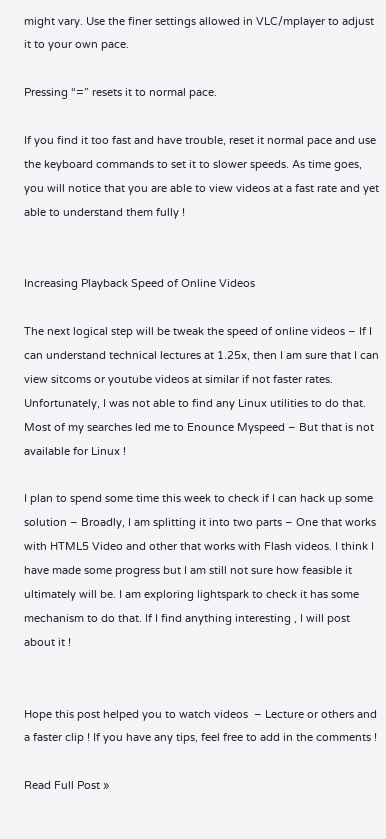might vary. Use the finer settings allowed in VLC/mplayer to adjust it to your own pace.

Pressing “=” resets it to normal pace.

If you find it too fast and have trouble, reset it normal pace and use the keyboard commands to set it to slower speeds. As time goes, you will notice that you are able to view videos at a fast rate and yet able to understand them fully !


Increasing Playback Speed of Online Videos

The next logical step will be tweak the speed of online videos – If I can understand technical lectures at 1.25x, then I am sure that I can view sitcoms or youtube videos at similar if not faster rates. Unfortunately, I was not able to find any Linux utilities to do that. Most of my searches led me to Enounce Myspeed – But that is not available for Linux !

I plan to spend some time this week to check if I can hack up some solution – Broadly, I am splitting it into two parts – One that works with HTML5 Video and other that works with Flash videos. I think I have made some progress but I am still not sure how feasible it ultimately will be. I am exploring lightspark to check it has some mechanism to do that. If I find anything interesting , I will post about it !


Hope this post helped you to watch videos  – Lecture or others and a faster clip ! If you have any tips, feel free to add in the comments !

Read Full Post »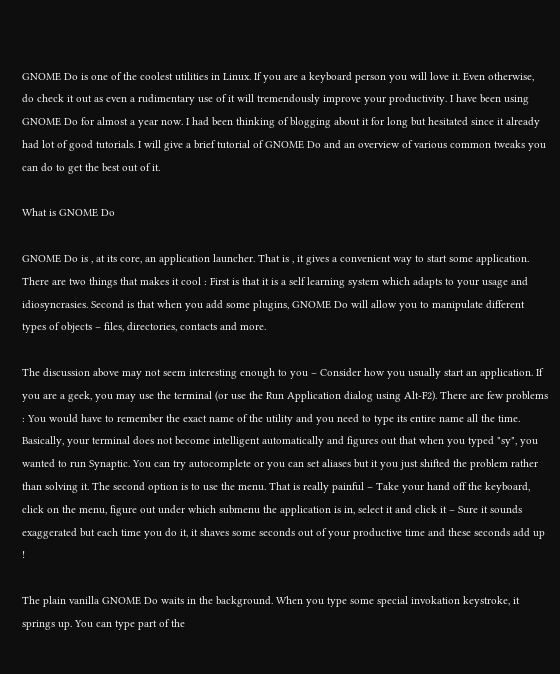GNOME Do is one of the coolest utilities in Linux. If you are a keyboard person you will love it. Even otherwise, do check it out as even a rudimentary use of it will tremendously improve your productivity. I have been using GNOME Do for almost a year now. I had been thinking of blogging about it for long but hesitated since it already had lot of good tutorials. I will give a brief tutorial of GNOME Do and an overview of various common tweaks you can do to get the best out of it.

What is GNOME Do

GNOME Do is , at its core, an application launcher. That is , it gives a convenient way to start some application. There are two things that makes it cool : First is that it is a self learning system which adapts to your usage and idiosyncrasies. Second is that when you add some plugins, GNOME Do will allow you to manipulate different types of objects – files, directories, contacts and more.

The discussion above may not seem interesting enough to you – Consider how you usually start an application. If you are a geek, you may use the terminal (or use the Run Application dialog using Alt-F2). There are few problems : You would have to remember the exact name of the utility and you need to type its entire name all the time. Basically, your terminal does not become intelligent automatically and figures out that when you typed "sy", you wanted to run Synaptic. You can try autocomplete or you can set aliases but it you just shifted the problem rather than solving it. The second option is to use the menu. That is really painful – Take your hand off the keyboard, click on the menu, figure out under which submenu the application is in, select it and click it – Sure it sounds exaggerated but each time you do it, it shaves some seconds out of your productive time and these seconds add up !

The plain vanilla GNOME Do waits in the background. When you type some special invokation keystroke, it springs up. You can type part of the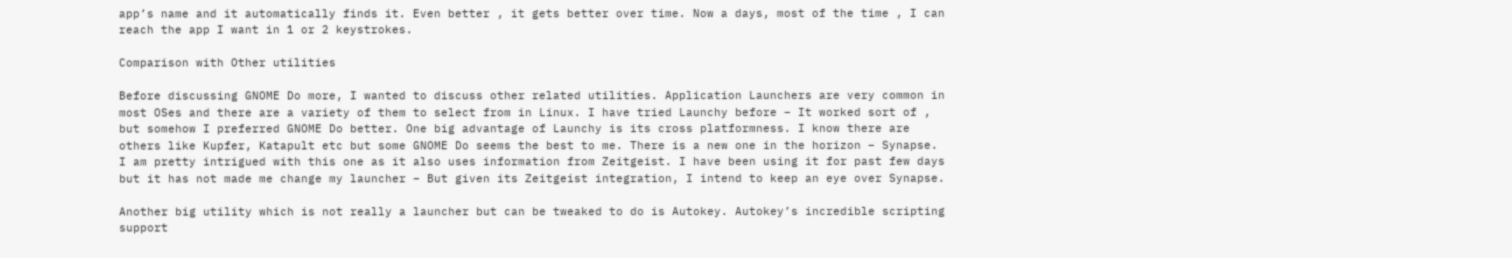app’s name and it automatically finds it. Even better , it gets better over time. Now a days, most of the time , I can reach the app I want in 1 or 2 keystrokes.

Comparison with Other utilities

Before discussing GNOME Do more, I wanted to discuss other related utilities. Application Launchers are very common in most OSes and there are a variety of them to select from in Linux. I have tried Launchy before – It worked sort of , but somehow I preferred GNOME Do better. One big advantage of Launchy is its cross platformness. I know there are others like Kupfer, Katapult etc but some GNOME Do seems the best to me. There is a new one in the horizon – Synapse. I am pretty intrigued with this one as it also uses information from Zeitgeist. I have been using it for past few days but it has not made me change my launcher – But given its Zeitgeist integration, I intend to keep an eye over Synapse.

Another big utility which is not really a launcher but can be tweaked to do is Autokey. Autokey’s incredible scripting support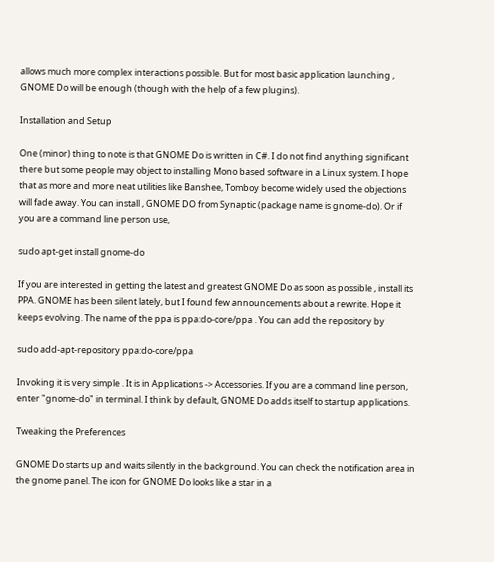allows much more complex interactions possible. But for most basic application launching , GNOME Do will be enough (though with the help of a few plugins).

Installation and Setup

One (minor) thing to note is that GNOME Do is written in C#. I do not find anything significant there but some people may object to installing Mono based software in a Linux system. I hope that as more and more neat utilities like Banshee, Tomboy become widely used the objections will fade away. You can install , GNOME DO from Synaptic (package name is gnome-do). Or if you are a command line person use,

sudo apt-get install gnome-do

If you are interested in getting the latest and greatest GNOME Do as soon as possible , install its PPA. GNOME has been silent lately, but I found few announcements about a rewrite. Hope it keeps evolving. The name of the ppa is ppa:do-core/ppa . You can add the repository by

sudo add-apt-repository ppa:do-core/ppa

Invoking it is very simple . It is in Applications -> Accessories. If you are a command line person, enter "gnome-do" in terminal. I think by default, GNOME Do adds itself to startup applications.

Tweaking the Preferences

GNOME Do starts up and waits silently in the background. You can check the notification area in the gnome panel. The icon for GNOME Do looks like a star in a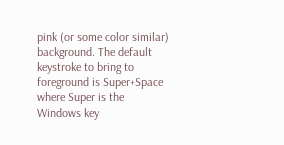pink (or some color similar) background. The default keystroke to bring to foreground is Super+Space where Super is the Windows key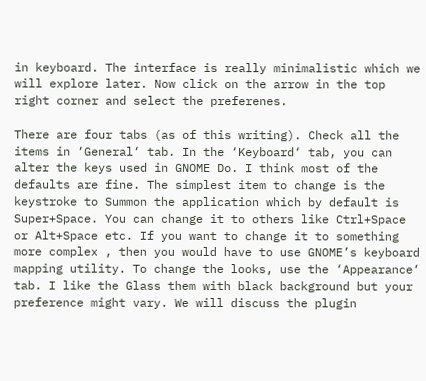in keyboard. The interface is really minimalistic which we will explore later. Now click on the arrow in the top right corner and select the preferenes.

There are four tabs (as of this writing). Check all the items in ‘General‘ tab. In the ‘Keyboard‘ tab, you can alter the keys used in GNOME Do. I think most of the defaults are fine. The simplest item to change is the keystroke to Summon the application which by default is Super+Space. You can change it to others like Ctrl+Space or Alt+Space etc. If you want to change it to something more complex , then you would have to use GNOME’s keyboard mapping utility. To change the looks, use the ‘Appearance‘ tab. I like the Glass them with black background but your preference might vary. We will discuss the plugin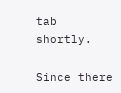tab shortly.

Since there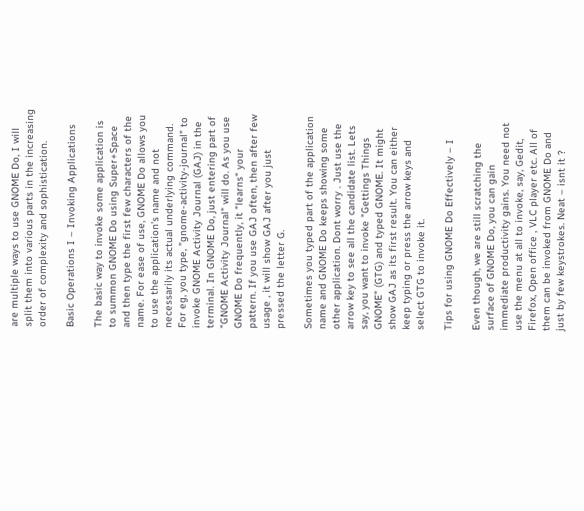are multiple ways to use GNOME Do, I will split them into various parts in the increasing order of complexity and sophistication.

Basic Operations I – Invoking Applications

The basic way to invoke some application is to summon GNOME Do using Super+Space and then type the first few characters of the name. For ease of use, GNOME Do allows you to use the application’s name and not necessarily its actual underlying command. For eg, you type, "gnome-activity-journal" to invoke GNOME Activity Journal (GAJ) in the terminal. In GNOME Do, just entering part of "GNOME Activity Journal" will do. As you use GNOME Do frequently, it "learns" your pattern. If you use GAJ often, then after few usage , it will show GAJ after you just pressed the letter G.

Sometimes you typed part of the application name and GNOME Do keeps showing some other application. Dont worry . Just use the arrow key to see all the candidate list. Lets say, you want to invoke "Gettings Things GNOME" (GTG) and typed GNOME. It might show GAJ as its first result. You can either keep typing or press the arrow keys and select GTG to invoke it.

Tips for using GNOME Do Effectively – I

Even though, we are still scratching the surface of GNOME Do, you can gain immediate productivity gains. You need not use the menu at all to invoke, say, Gedit, Firefox, Open office , VLC player etc. All of them can be invoked from GNOME Do and just by few keystrokes. Neat – isnt it ?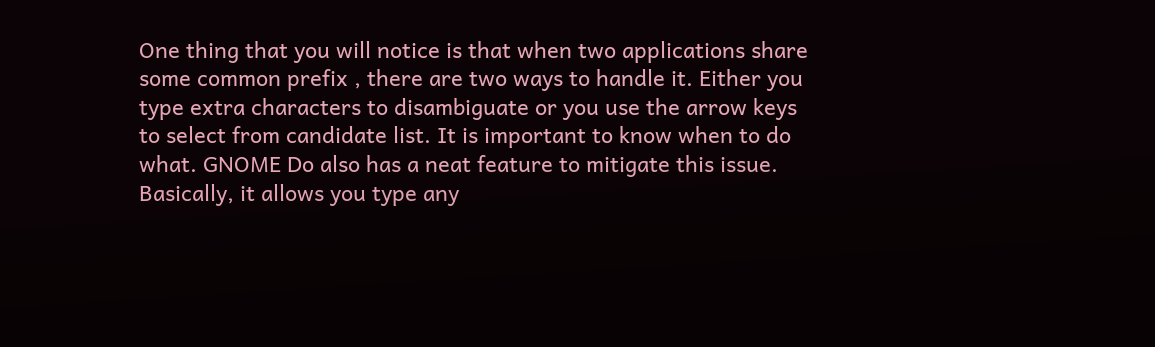One thing that you will notice is that when two applications share some common prefix , there are two ways to handle it. Either you type extra characters to disambiguate or you use the arrow keys to select from candidate list. It is important to know when to do what. GNOME Do also has a neat feature to mitigate this issue. Basically, it allows you type any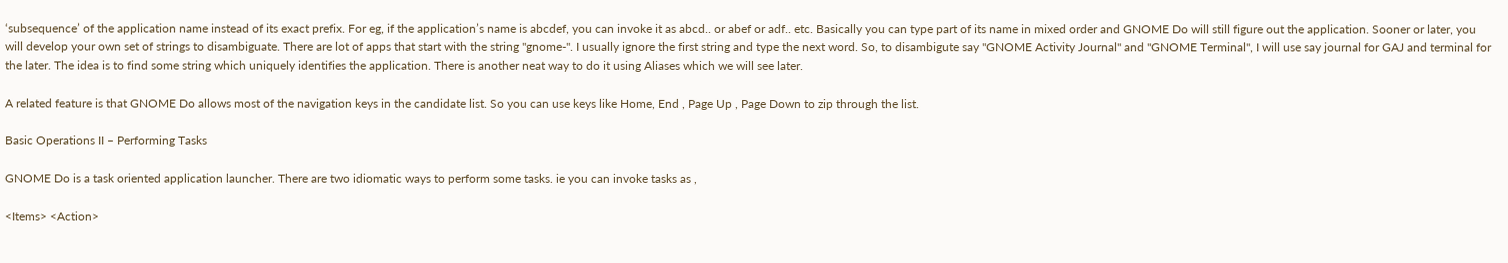‘subsequence’ of the application name instead of its exact prefix. For eg, if the application’s name is abcdef, you can invoke it as abcd.. or abef or adf.. etc. Basically you can type part of its name in mixed order and GNOME Do will still figure out the application. Sooner or later, you will develop your own set of strings to disambiguate. There are lot of apps that start with the string "gnome-". I usually ignore the first string and type the next word. So, to disambigute say "GNOME Activity Journal" and "GNOME Terminal", I will use say journal for GAJ and terminal for the later. The idea is to find some string which uniquely identifies the application. There is another neat way to do it using Aliases which we will see later.

A related feature is that GNOME Do allows most of the navigation keys in the candidate list. So you can use keys like Home, End , Page Up , Page Down to zip through the list.

Basic Operations II – Performing Tasks

GNOME Do is a task oriented application launcher. There are two idiomatic ways to perform some tasks. ie you can invoke tasks as ,

<Items> <Action>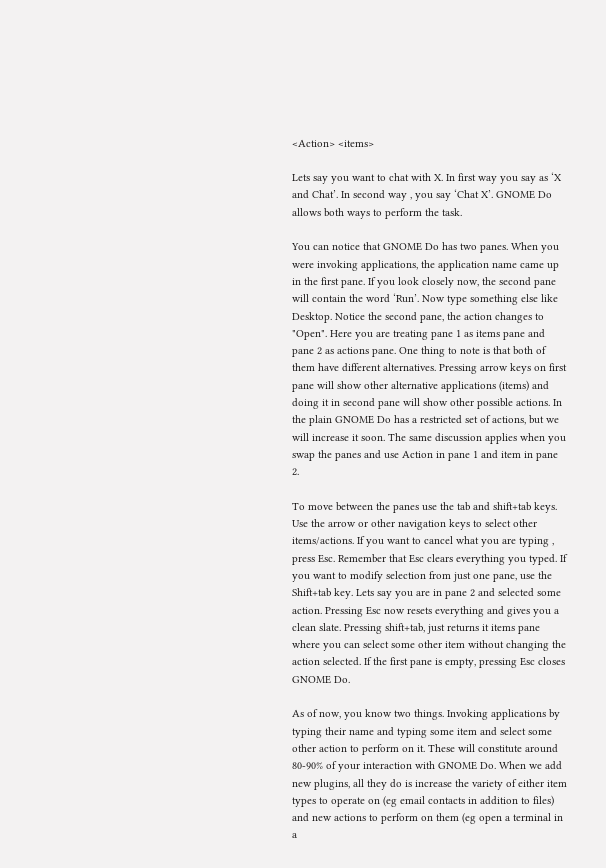<Action> <items>

Lets say you want to chat with X. In first way you say as ‘X and Chat’. In second way , you say ‘Chat X’. GNOME Do allows both ways to perform the task.

You can notice that GNOME Do has two panes. When you were invoking applications, the application name came up in the first pane. If you look closely now, the second pane will contain the word ‘Run’. Now type something else like Desktop. Notice the second pane, the action changes to "Open". Here you are treating pane 1 as items pane and pane 2 as actions pane. One thing to note is that both of them have different alternatives. Pressing arrow keys on first pane will show other alternative applications (items) and doing it in second pane will show other possible actions. In the plain GNOME Do has a restricted set of actions, but we will increase it soon. The same discussion applies when you swap the panes and use Action in pane 1 and item in pane 2.

To move between the panes use the tab and shift+tab keys. Use the arrow or other navigation keys to select other items/actions. If you want to cancel what you are typing , press Esc. Remember that Esc clears everything you typed. If you want to modify selection from just one pane, use the Shift+tab key. Lets say you are in pane 2 and selected some action. Pressing Esc now resets everything and gives you a clean slate. Pressing shift+tab, just returns it items pane where you can select some other item without changing the action selected. If the first pane is empty, pressing Esc closes GNOME Do.

As of now, you know two things. Invoking applications by typing their name and typing some item and select some other action to perform on it. These will constitute around 80-90% of your interaction with GNOME Do. When we add new plugins, all they do is increase the variety of either item types to operate on (eg email contacts in addition to files) and new actions to perform on them (eg open a terminal in a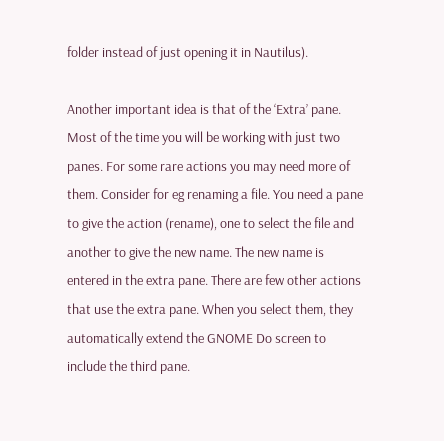folder instead of just opening it in Nautilus).

Another important idea is that of the ‘Extra’ pane. Most of the time you will be working with just two panes. For some rare actions you may need more of them. Consider for eg renaming a file. You need a pane to give the action (rename), one to select the file and another to give the new name. The new name is entered in the extra pane. There are few other actions that use the extra pane. When you select them, they automatically extend the GNOME Do screen to include the third pane.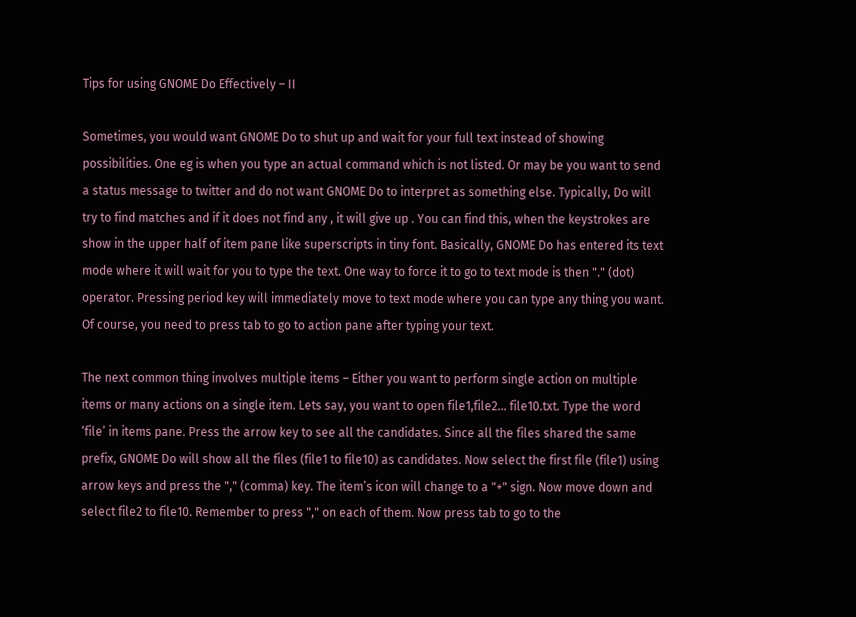Tips for using GNOME Do Effectively – II

Sometimes, you would want GNOME Do to shut up and wait for your full text instead of showing possibilities. One eg is when you type an actual command which is not listed. Or may be you want to send a status message to twitter and do not want GNOME Do to interpret as something else. Typically, Do will try to find matches and if it does not find any , it will give up . You can find this, when the keystrokes are show in the upper half of item pane like superscripts in tiny font. Basically, GNOME Do has entered its text mode where it will wait for you to type the text. One way to force it to go to text mode is then "." (dot) operator. Pressing period key will immediately move to text mode where you can type any thing you want. Of course, you need to press tab to go to action pane after typing your text.

The next common thing involves multiple items – Either you want to perform single action on multiple items or many actions on a single item. Lets say, you want to open file1,file2… file10.txt. Type the word ‘file’ in items pane. Press the arrow key to see all the candidates. Since all the files shared the same prefix, GNOME Do will show all the files (file1 to file10) as candidates. Now select the first file (file1) using arrow keys and press the "," (comma) key. The item’s icon will change to a "+" sign. Now move down and select file2 to file10. Remember to press "," on each of them. Now press tab to go to the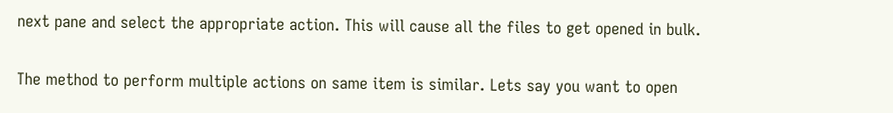next pane and select the appropriate action. This will cause all the files to get opened in bulk.

The method to perform multiple actions on same item is similar. Lets say you want to open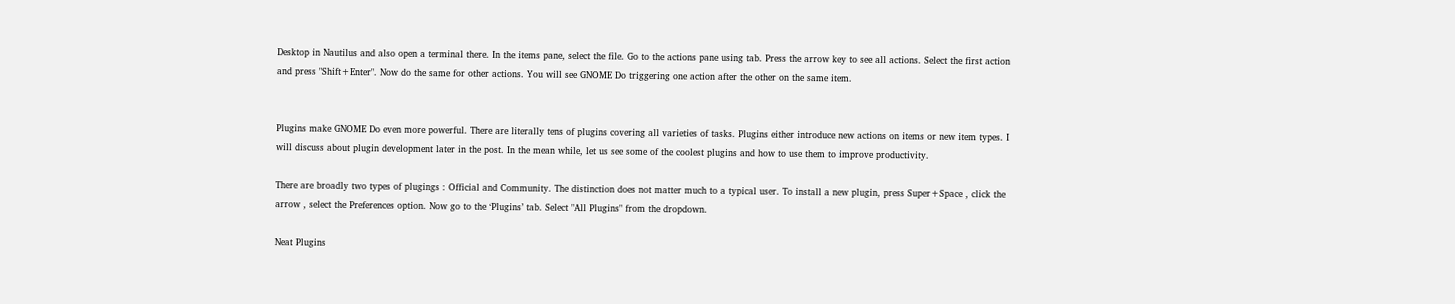Desktop in Nautilus and also open a terminal there. In the items pane, select the file. Go to the actions pane using tab. Press the arrow key to see all actions. Select the first action and press "Shift+Enter". Now do the same for other actions. You will see GNOME Do triggering one action after the other on the same item.


Plugins make GNOME Do even more powerful. There are literally tens of plugins covering all varieties of tasks. Plugins either introduce new actions on items or new item types. I will discuss about plugin development later in the post. In the mean while, let us see some of the coolest plugins and how to use them to improve productivity.

There are broadly two types of plugings : Official and Community. The distinction does not matter much to a typical user. To install a new plugin, press Super+Space , click the arrow , select the Preferences option. Now go to the ‘Plugins’ tab. Select "All Plugins" from the dropdown.

Neat Plugins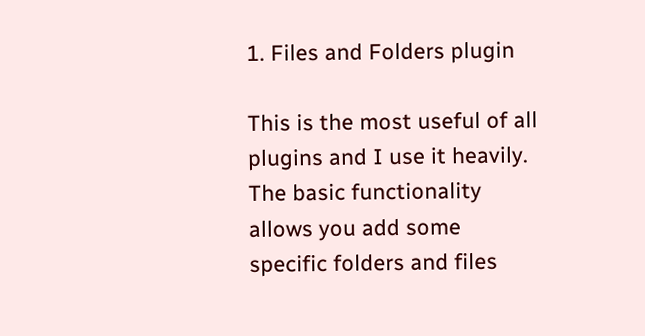1. Files and Folders plugin

This is the most useful of all plugins and I use it heavily. The basic functionality allows you add some specific folders and files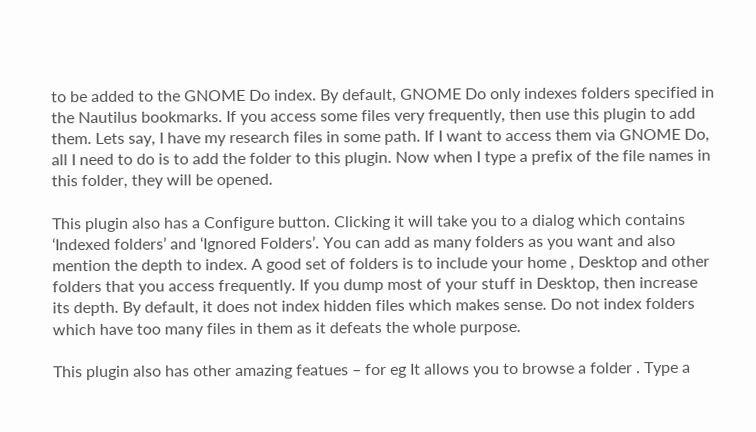to be added to the GNOME Do index. By default, GNOME Do only indexes folders specified in the Nautilus bookmarks. If you access some files very frequently, then use this plugin to add them. Lets say, I have my research files in some path. If I want to access them via GNOME Do, all I need to do is to add the folder to this plugin. Now when I type a prefix of the file names in this folder, they will be opened.

This plugin also has a Configure button. Clicking it will take you to a dialog which contains ‘Indexed folders’ and ‘Ignored Folders’. You can add as many folders as you want and also mention the depth to index. A good set of folders is to include your home , Desktop and other folders that you access frequently. If you dump most of your stuff in Desktop, then increase its depth. By default, it does not index hidden files which makes sense. Do not index folders which have too many files in them as it defeats the whole purpose.

This plugin also has other amazing featues – for eg It allows you to browse a folder . Type a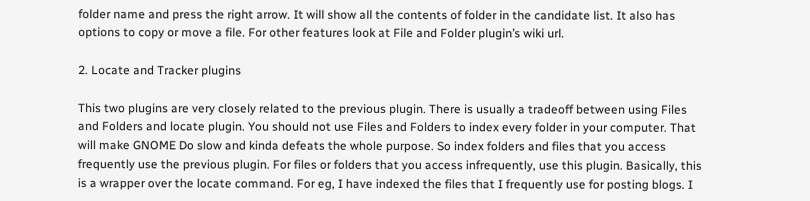folder name and press the right arrow. It will show all the contents of folder in the candidate list. It also has options to copy or move a file. For other features look at File and Folder plugin’s wiki url.

2. Locate and Tracker plugins

This two plugins are very closely related to the previous plugin. There is usually a tradeoff between using Files and Folders and locate plugin. You should not use Files and Folders to index every folder in your computer. That will make GNOME Do slow and kinda defeats the whole purpose. So index folders and files that you access frequently use the previous plugin. For files or folders that you access infrequently, use this plugin. Basically, this is a wrapper over the locate command. For eg, I have indexed the files that I frequently use for posting blogs. I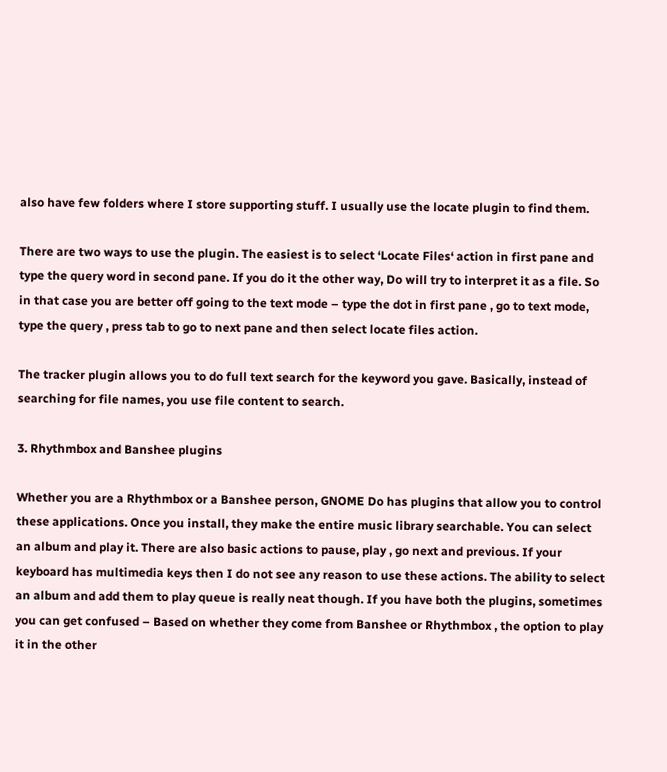also have few folders where I store supporting stuff. I usually use the locate plugin to find them.

There are two ways to use the plugin. The easiest is to select ‘Locate Files‘ action in first pane and type the query word in second pane. If you do it the other way, Do will try to interpret it as a file. So in that case you are better off going to the text mode – type the dot in first pane , go to text mode, type the query , press tab to go to next pane and then select locate files action.

The tracker plugin allows you to do full text search for the keyword you gave. Basically, instead of searching for file names, you use file content to search.

3. Rhythmbox and Banshee plugins

Whether you are a Rhythmbox or a Banshee person, GNOME Do has plugins that allow you to control these applications. Once you install, they make the entire music library searchable. You can select an album and play it. There are also basic actions to pause, play , go next and previous. If your keyboard has multimedia keys then I do not see any reason to use these actions. The ability to select an album and add them to play queue is really neat though. If you have both the plugins, sometimes you can get confused – Based on whether they come from Banshee or Rhythmbox , the option to play it in the other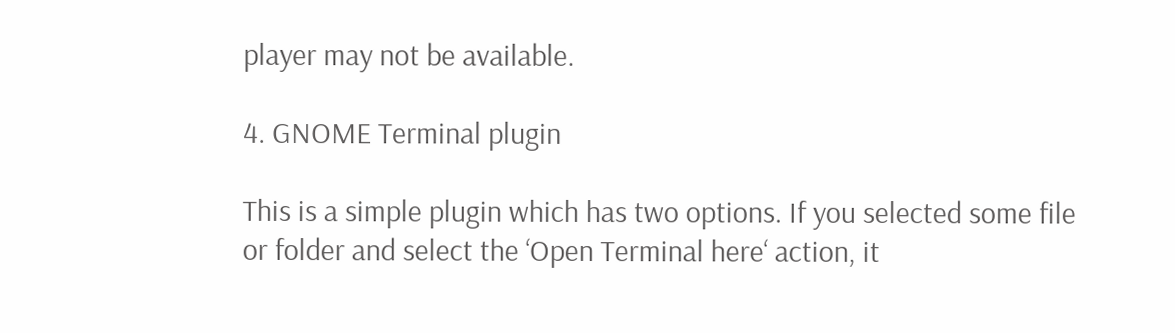player may not be available.

4. GNOME Terminal plugin

This is a simple plugin which has two options. If you selected some file or folder and select the ‘Open Terminal here‘ action, it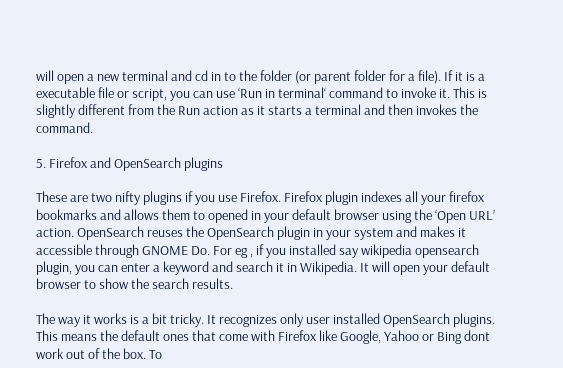will open a new terminal and cd in to the folder (or parent folder for a file). If it is a executable file or script, you can use ‘Run in terminal‘ command to invoke it. This is slightly different from the Run action as it starts a terminal and then invokes the command.

5. Firefox and OpenSearch plugins

These are two nifty plugins if you use Firefox. Firefox plugin indexes all your firefox bookmarks and allows them to opened in your default browser using the ‘Open URL’ action. OpenSearch reuses the OpenSearch plugin in your system and makes it accessible through GNOME Do. For eg , if you installed say wikipedia opensearch plugin, you can enter a keyword and search it in Wikipedia. It will open your default browser to show the search results.

The way it works is a bit tricky. It recognizes only user installed OpenSearch plugins. This means the default ones that come with Firefox like Google, Yahoo or Bing dont work out of the box. To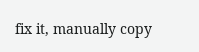fix it, manually copy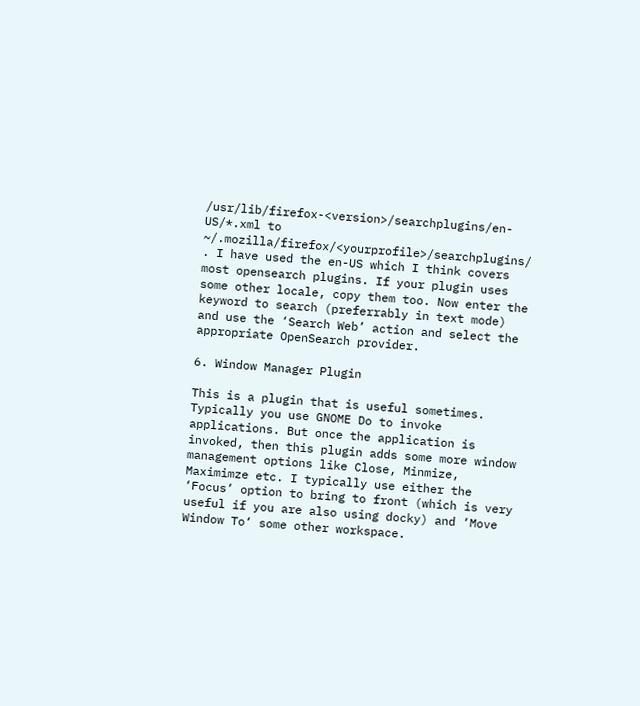/usr/lib/firefox-<version>/searchplugins/en-US/*.xml to ~/.mozilla/firefox/<yourprofile>/searchplugins/ . I have used the en-US which I think covers most opensearch plugins. If your plugin uses some other locale, copy them too. Now enter the keyword to search (preferrably in text mode) and use the ‘Search Web’ action and select the appropriate OpenSearch provider.

6. Window Manager Plugin

This is a plugin that is useful sometimes. Typically you use GNOME Do to invoke applications. But once the application is invoked, then this plugin adds some more window management options like Close, Minmize, Maximimze etc. I typically use either the ‘Focus‘ option to bring to front (which is very useful if you are also using docky) and ‘Move Window To‘ some other workspace.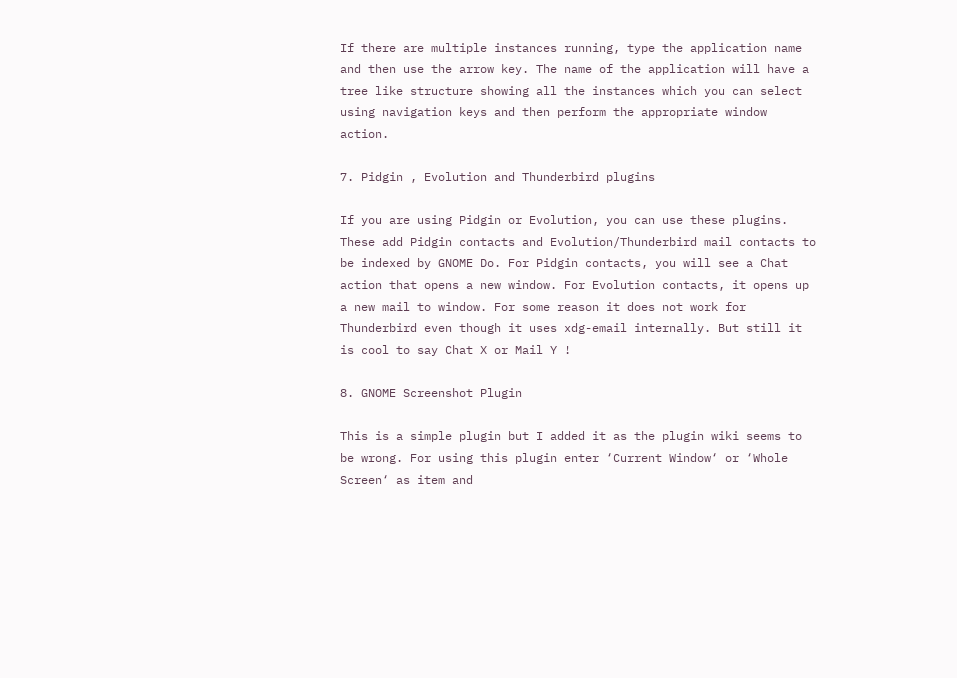If there are multiple instances running, type the application name and then use the arrow key. The name of the application will have a tree like structure showing all the instances which you can select using navigation keys and then perform the appropriate window action.

7. Pidgin , Evolution and Thunderbird plugins

If you are using Pidgin or Evolution, you can use these plugins. These add Pidgin contacts and Evolution/Thunderbird mail contacts to be indexed by GNOME Do. For Pidgin contacts, you will see a Chat action that opens a new window. For Evolution contacts, it opens up a new mail to window. For some reason it does not work for Thunderbird even though it uses xdg-email internally. But still it is cool to say Chat X or Mail Y !

8. GNOME Screenshot Plugin

This is a simple plugin but I added it as the plugin wiki seems to be wrong. For using this plugin enter ‘Current Window‘ or ‘Whole Screen‘ as item and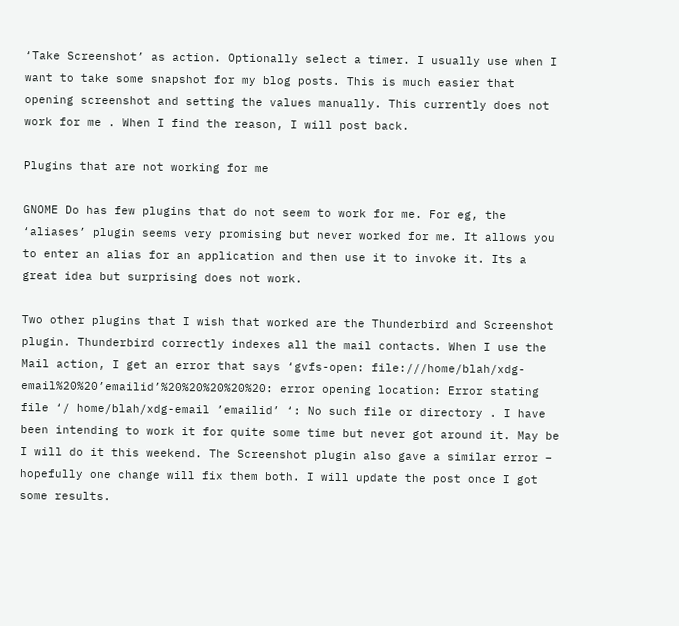‘Take Screenshot’ as action. Optionally select a timer. I usually use when I want to take some snapshot for my blog posts. This is much easier that opening screenshot and setting the values manually. This currently does not work for me . When I find the reason, I will post back.

Plugins that are not working for me

GNOME Do has few plugins that do not seem to work for me. For eg, the ‘aliases’ plugin seems very promising but never worked for me. It allows you to enter an alias for an application and then use it to invoke it. Its a great idea but surprising does not work.

Two other plugins that I wish that worked are the Thunderbird and Screenshot plugin. Thunderbird correctly indexes all the mail contacts. When I use the Mail action, I get an error that says ‘gvfs-open: file:///home/blah/xdg-email%20%20’emailid’%20%20%20%20%20: error opening location: Error stating file ‘/ home/blah/xdg-email ’emailid’ ‘: No such file or directory . I have been intending to work it for quite some time but never got around it. May be I will do it this weekend. The Screenshot plugin also gave a similar error – hopefully one change will fix them both. I will update the post once I got some results.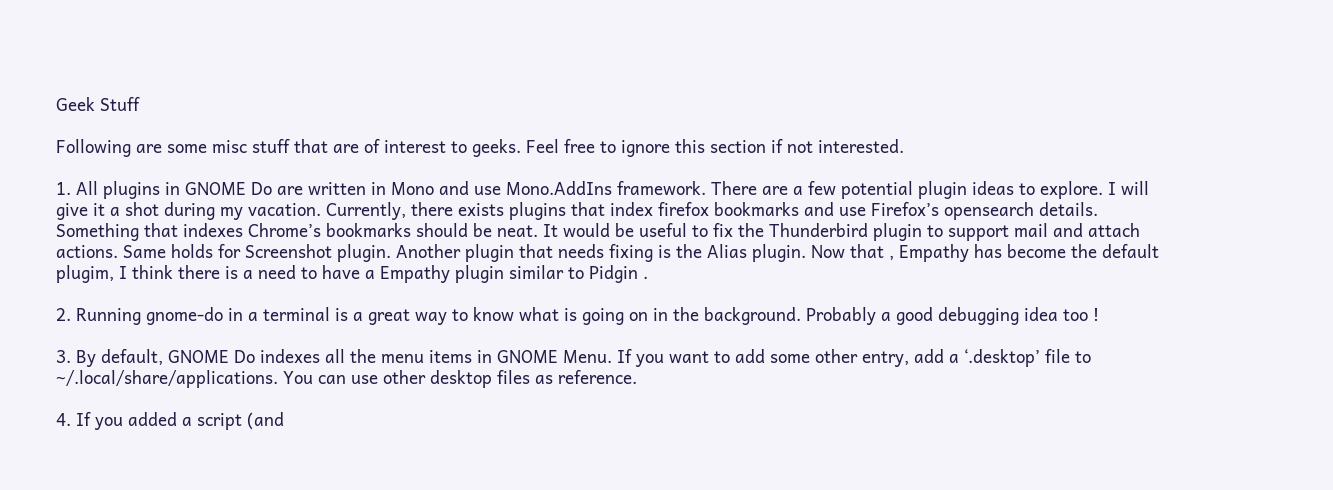Geek Stuff

Following are some misc stuff that are of interest to geeks. Feel free to ignore this section if not interested.

1. All plugins in GNOME Do are written in Mono and use Mono.AddIns framework. There are a few potential plugin ideas to explore. I will give it a shot during my vacation. Currently, there exists plugins that index firefox bookmarks and use Firefox’s opensearch details. Something that indexes Chrome’s bookmarks should be neat. It would be useful to fix the Thunderbird plugin to support mail and attach actions. Same holds for Screenshot plugin. Another plugin that needs fixing is the Alias plugin. Now that , Empathy has become the default plugim, I think there is a need to have a Empathy plugin similar to Pidgin .

2. Running gnome-do in a terminal is a great way to know what is going on in the background. Probably a good debugging idea too !

3. By default, GNOME Do indexes all the menu items in GNOME Menu. If you want to add some other entry, add a ‘.desktop’ file to ~/.local/share/applications. You can use other desktop files as reference.

4. If you added a script (and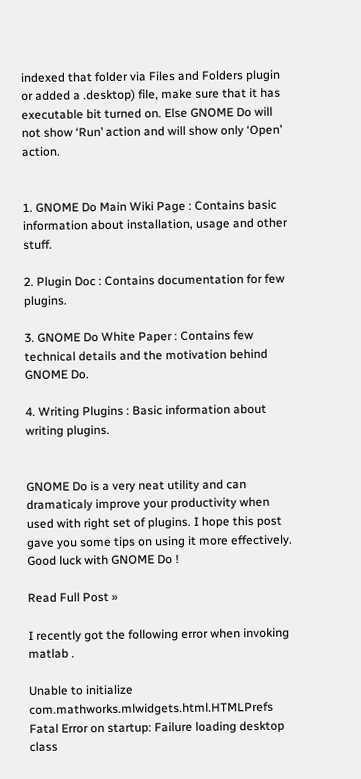indexed that folder via Files and Folders plugin or added a .desktop) file, make sure that it has executable bit turned on. Else GNOME Do will not show ‘Run’ action and will show only ‘Open’ action.


1. GNOME Do Main Wiki Page : Contains basic information about installation, usage and other stuff.

2. Plugin Doc : Contains documentation for few plugins.

3. GNOME Do White Paper : Contains few technical details and the motivation behind GNOME Do.

4. Writing Plugins : Basic information about writing plugins.


GNOME Do is a very neat utility and can dramaticaly improve your productivity when used with right set of plugins. I hope this post gave you some tips on using it more effectively. Good luck with GNOME Do !

Read Full Post »

I recently got the following error when invoking matlab .

Unable to initialize com.mathworks.mlwidgets.html.HTMLPrefs
Fatal Error on startup: Failure loading desktop class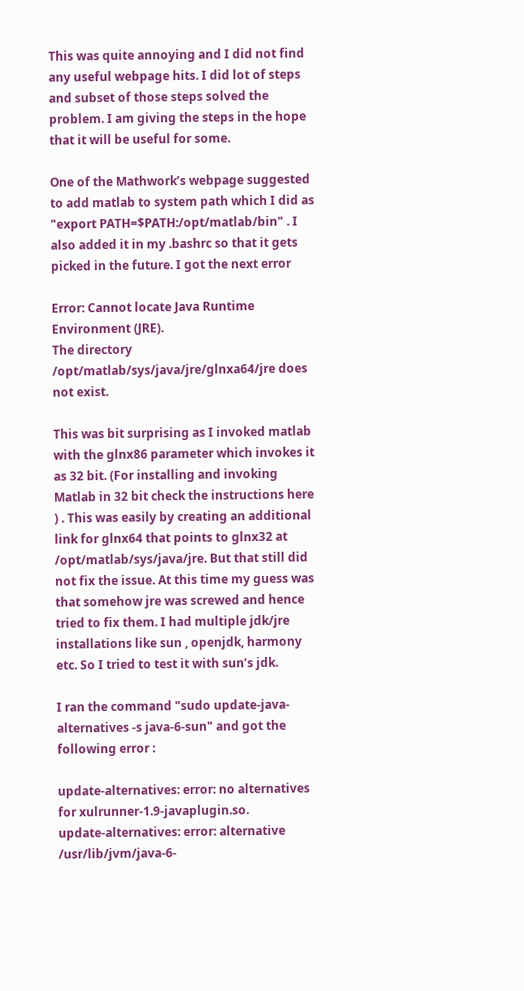This was quite annoying and I did not find any useful webpage hits. I did lot of steps and subset of those steps solved the problem. I am giving the steps in the hope that it will be useful for some.

One of the Mathwork’s webpage suggested to add matlab to system path which I did as "export PATH=$PATH:/opt/matlab/bin" . I also added it in my .bashrc so that it gets picked in the future. I got the next error

Error: Cannot locate Java Runtime Environment (JRE).
The directory /opt/matlab/sys/java/jre/glnxa64/jre does not exist.

This was bit surprising as I invoked matlab with the glnx86 parameter which invokes it as 32 bit. (For installing and invoking Matlab in 32 bit check the instructions here ) . This was easily by creating an additional link for glnx64 that points to glnx32 at /opt/matlab/sys/java/jre. But that still did not fix the issue. At this time my guess was that somehow jre was screwed and hence tried to fix them. I had multiple jdk/jre installations like sun , openjdk, harmony etc. So I tried to test it with sun’s jdk.

I ran the command "sudo update-java-alternatives -s java-6-sun" and got the following error :

update-alternatives: error: no alternatives for xulrunner-1.9-javaplugin.so.
update-alternatives: error: alternative /usr/lib/jvm/java-6-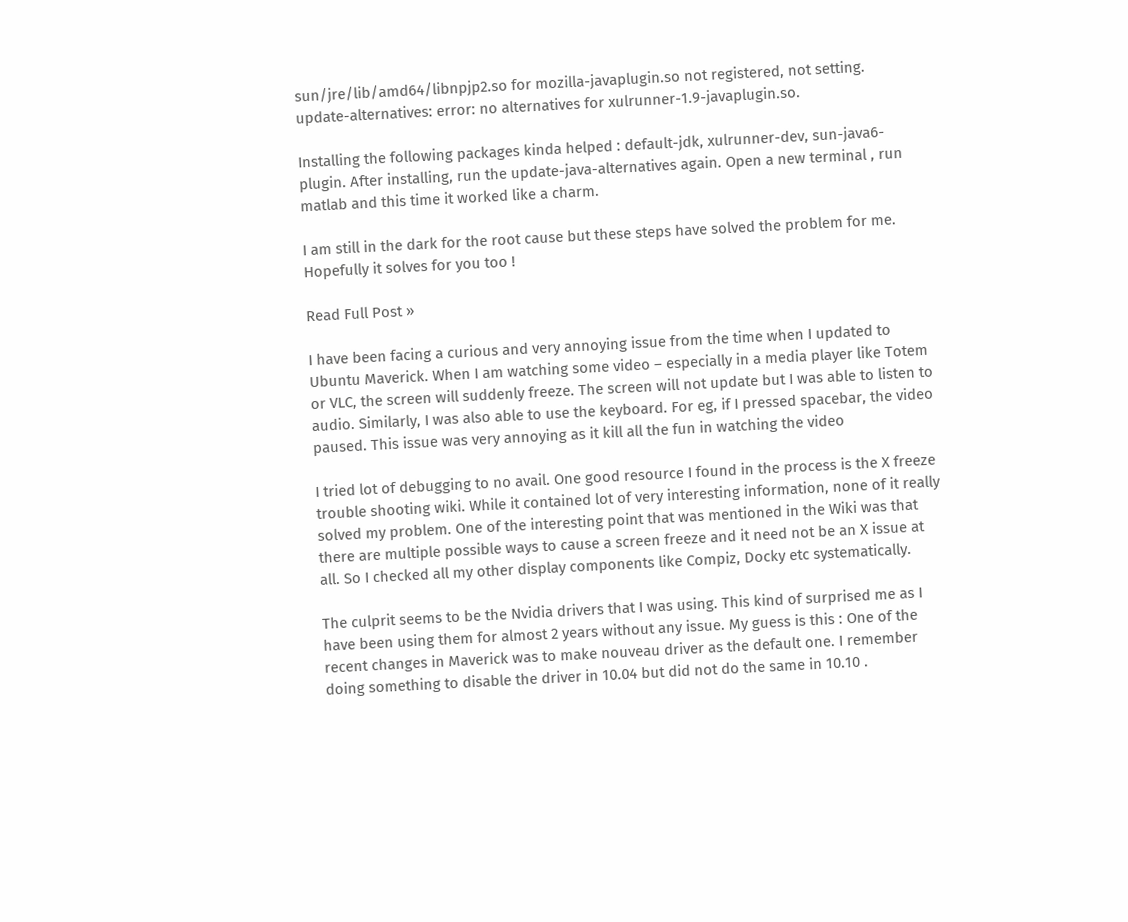sun/jre/lib/amd64/libnpjp2.so for mozilla-javaplugin.so not registered, not setting.
update-alternatives: error: no alternatives for xulrunner-1.9-javaplugin.so.

Installing the following packages kinda helped : default-jdk, xulrunner-dev, sun-java6-plugin. After installing, run the update-java-alternatives again. Open a new terminal , run matlab and this time it worked like a charm.

I am still in the dark for the root cause but these steps have solved the problem for me. Hopefully it solves for you too !

Read Full Post »

I have been facing a curious and very annoying issue from the time when I updated to Ubuntu Maverick. When I am watching some video – especially in a media player like Totem or VLC, the screen will suddenly freeze. The screen will not update but I was able to listen to audio. Similarly, I was also able to use the keyboard. For eg, if I pressed spacebar, the video paused. This issue was very annoying as it kill all the fun in watching the video

I tried lot of debugging to no avail. One good resource I found in the process is the X freeze trouble shooting wiki. While it contained lot of very interesting information, none of it really solved my problem. One of the interesting point that was mentioned in the Wiki was that there are multiple possible ways to cause a screen freeze and it need not be an X issue at all. So I checked all my other display components like Compiz, Docky etc systematically.

The culprit seems to be the Nvidia drivers that I was using. This kind of surprised me as I have been using them for almost 2 years without any issue. My guess is this : One of the recent changes in Maverick was to make nouveau driver as the default one. I remember doing something to disable the driver in 10.04 but did not do the same in 10.10 .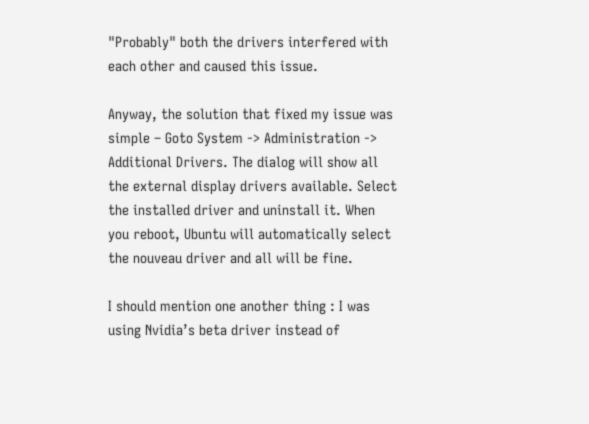"Probably" both the drivers interfered with each other and caused this issue.

Anyway, the solution that fixed my issue was simple – Goto System -> Administration -> Additional Drivers. The dialog will show all the external display drivers available. Select the installed driver and uninstall it. When you reboot, Ubuntu will automatically select the nouveau driver and all will be fine.

I should mention one another thing : I was using Nvidia’s beta driver instead of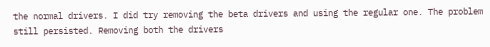the normal drivers. I did try removing the beta drivers and using the regular one. The problem still persisted. Removing both the drivers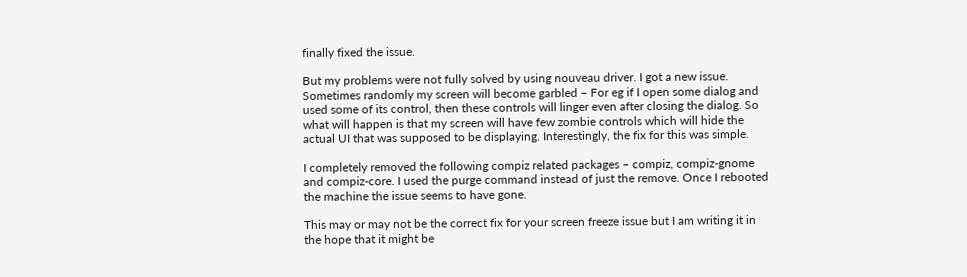finally fixed the issue.

But my problems were not fully solved by using nouveau driver. I got a new issue. Sometimes randomly my screen will become garbled – For eg if I open some dialog and used some of its control, then these controls will linger even after closing the dialog. So what will happen is that my screen will have few zombie controls which will hide the actual UI that was supposed to be displaying. Interestingly, the fix for this was simple.

I completely removed the following compiz related packages – compiz, compiz-gnome and compiz-core. I used the purge command instead of just the remove. Once I rebooted the machine the issue seems to have gone.

This may or may not be the correct fix for your screen freeze issue but I am writing it in the hope that it might be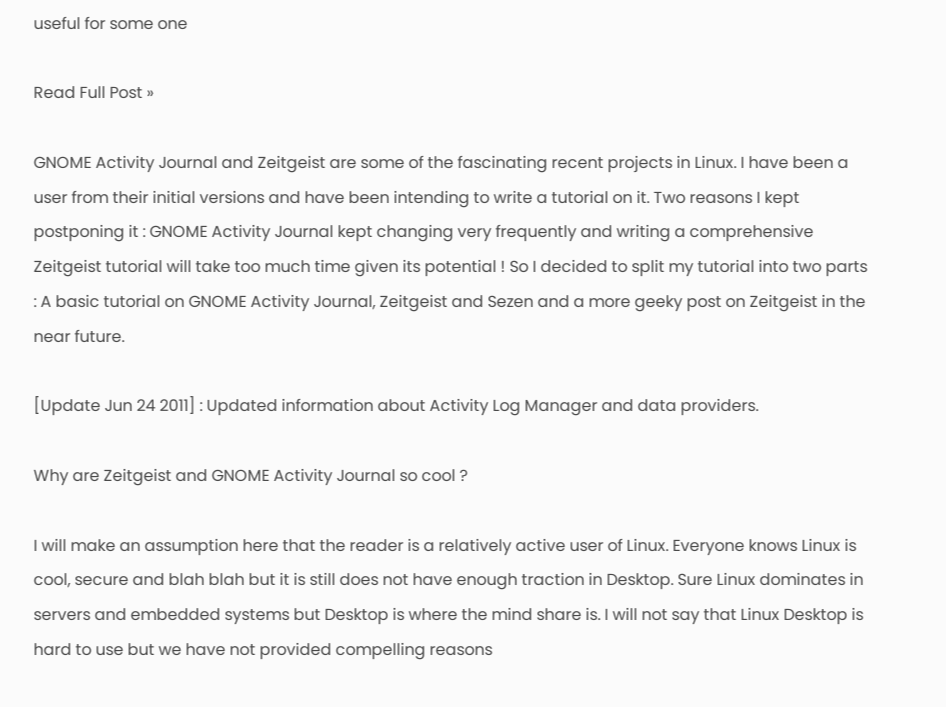useful for some one

Read Full Post »

GNOME Activity Journal and Zeitgeist are some of the fascinating recent projects in Linux. I have been a user from their initial versions and have been intending to write a tutorial on it. Two reasons I kept postponing it : GNOME Activity Journal kept changing very frequently and writing a comprehensive Zeitgeist tutorial will take too much time given its potential ! So I decided to split my tutorial into two parts : A basic tutorial on GNOME Activity Journal, Zeitgeist and Sezen and a more geeky post on Zeitgeist in the near future.

[Update Jun 24 2011] : Updated information about Activity Log Manager and data providers.

Why are Zeitgeist and GNOME Activity Journal so cool ?

I will make an assumption here that the reader is a relatively active user of Linux. Everyone knows Linux is cool, secure and blah blah but it is still does not have enough traction in Desktop. Sure Linux dominates in servers and embedded systems but Desktop is where the mind share is. I will not say that Linux Desktop is hard to use but we have not provided compelling reasons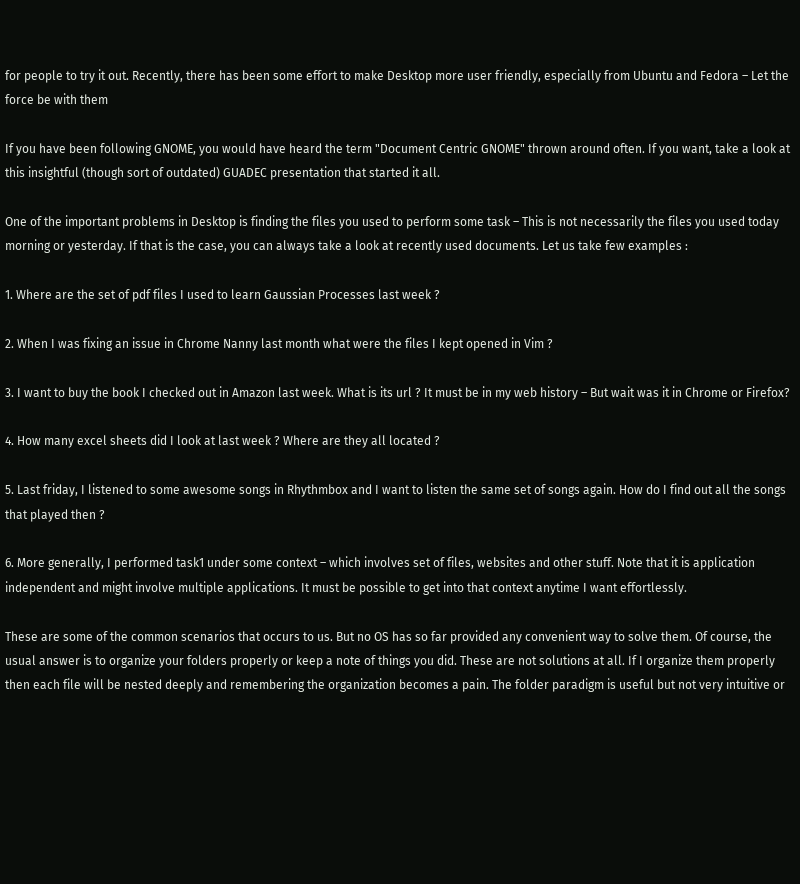for people to try it out. Recently, there has been some effort to make Desktop more user friendly, especially from Ubuntu and Fedora – Let the force be with them

If you have been following GNOME, you would have heard the term "Document Centric GNOME" thrown around often. If you want, take a look at this insightful (though sort of outdated) GUADEC presentation that started it all.

One of the important problems in Desktop is finding the files you used to perform some task – This is not necessarily the files you used today morning or yesterday. If that is the case, you can always take a look at recently used documents. Let us take few examples :

1. Where are the set of pdf files I used to learn Gaussian Processes last week ?

2. When I was fixing an issue in Chrome Nanny last month what were the files I kept opened in Vim ?

3. I want to buy the book I checked out in Amazon last week. What is its url ? It must be in my web history – But wait was it in Chrome or Firefox?

4. How many excel sheets did I look at last week ? Where are they all located ?

5. Last friday, I listened to some awesome songs in Rhythmbox and I want to listen the same set of songs again. How do I find out all the songs that played then ?

6. More generally, I performed task1 under some context – which involves set of files, websites and other stuff. Note that it is application independent and might involve multiple applications. It must be possible to get into that context anytime I want effortlessly.

These are some of the common scenarios that occurs to us. But no OS has so far provided any convenient way to solve them. Of course, the usual answer is to organize your folders properly or keep a note of things you did. These are not solutions at all. If I organize them properly then each file will be nested deeply and remembering the organization becomes a pain. The folder paradigm is useful but not very intuitive or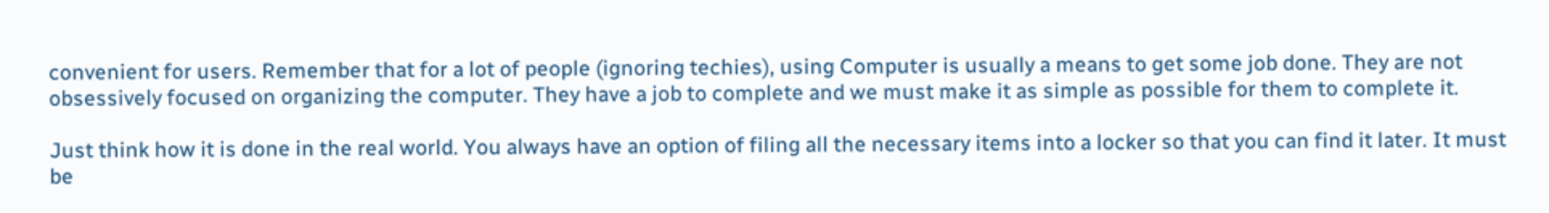convenient for users. Remember that for a lot of people (ignoring techies), using Computer is usually a means to get some job done. They are not obsessively focused on organizing the computer. They have a job to complete and we must make it as simple as possible for them to complete it.

Just think how it is done in the real world. You always have an option of filing all the necessary items into a locker so that you can find it later. It must be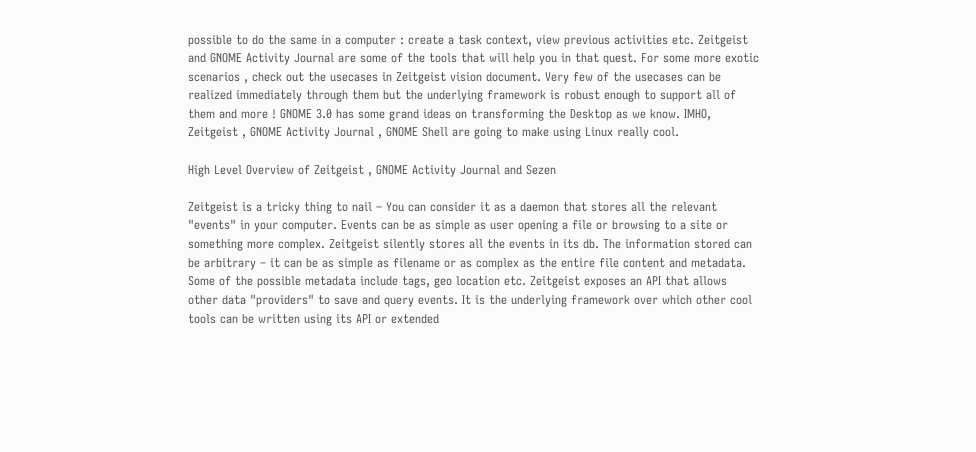possible to do the same in a computer : create a task context, view previous activities etc. Zeitgeist and GNOME Activity Journal are some of the tools that will help you in that quest. For some more exotic scenarios , check out the usecases in Zeitgeist vision document. Very few of the usecases can be realized immediately through them but the underlying framework is robust enough to support all of them and more ! GNOME 3.0 has some grand ideas on transforming the Desktop as we know. IMHO, Zeitgeist , GNOME Activity Journal , GNOME Shell are going to make using Linux really cool.

High Level Overview of Zeitgeist , GNOME Activity Journal and Sezen

Zeitgeist is a tricky thing to nail – You can consider it as a daemon that stores all the relevant "events" in your computer. Events can be as simple as user opening a file or browsing to a site or something more complex. Zeitgeist silently stores all the events in its db. The information stored can be arbitrary – it can be as simple as filename or as complex as the entire file content and metadata. Some of the possible metadata include tags, geo location etc. Zeitgeist exposes an API that allows other data "providers" to save and query events. It is the underlying framework over which other cool tools can be written using its API or extended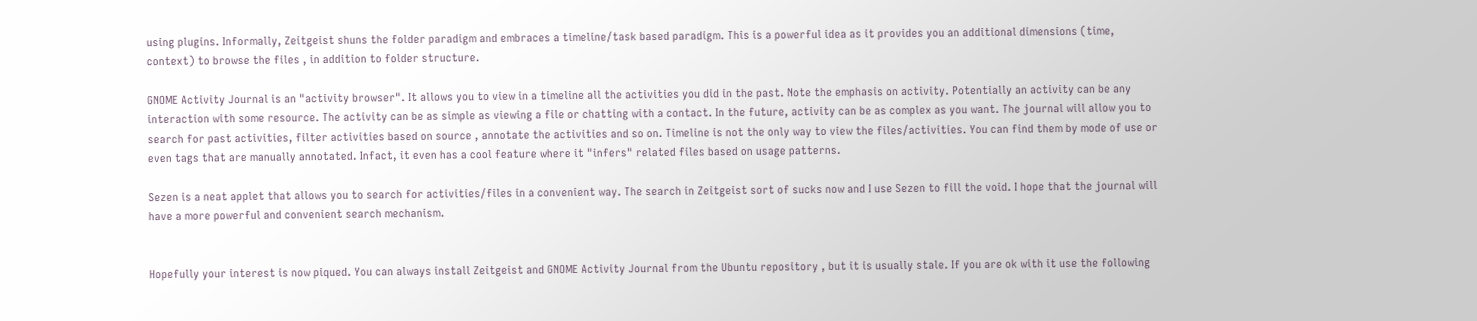using plugins. Informally, Zeitgeist shuns the folder paradigm and embraces a timeline/task based paradigm. This is a powerful idea as it provides you an additional dimensions (time, context) to browse the files , in addition to folder structure.

GNOME Activity Journal is an "activity browser". It allows you to view in a timeline all the activities you did in the past. Note the emphasis on activity. Potentially an activity can be any interaction with some resource. The activity can be as simple as viewing a file or chatting with a contact. In the future, activity can be as complex as you want. The journal will allow you to search for past activities, filter activities based on source , annotate the activities and so on. Timeline is not the only way to view the files/activities. You can find them by mode of use or even tags that are manually annotated. Infact, it even has a cool feature where it "infers" related files based on usage patterns.

Sezen is a neat applet that allows you to search for activities/files in a convenient way. The search in Zeitgeist sort of sucks now and I use Sezen to fill the void. I hope that the journal will have a more powerful and convenient search mechanism.


Hopefully your interest is now piqued. You can always install Zeitgeist and GNOME Activity Journal from the Ubuntu repository , but it is usually stale. If you are ok with it use the following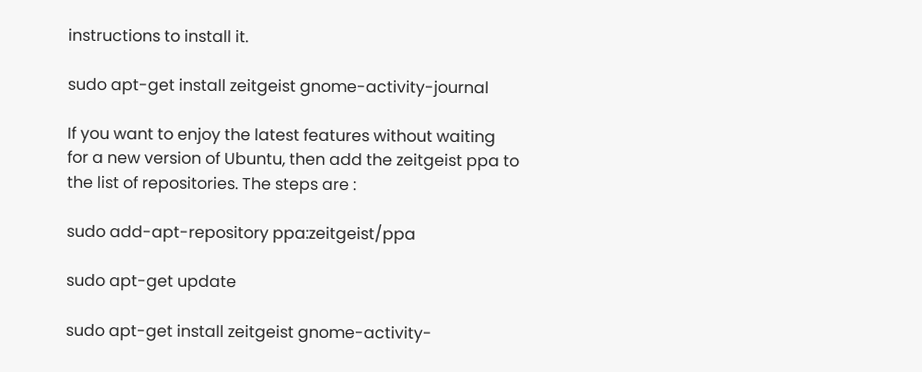instructions to install it.

sudo apt-get install zeitgeist gnome-activity-journal

If you want to enjoy the latest features without waiting for a new version of Ubuntu, then add the zeitgeist ppa to the list of repositories. The steps are :

sudo add-apt-repository ppa:zeitgeist/ppa

sudo apt-get update

sudo apt-get install zeitgeist gnome-activity-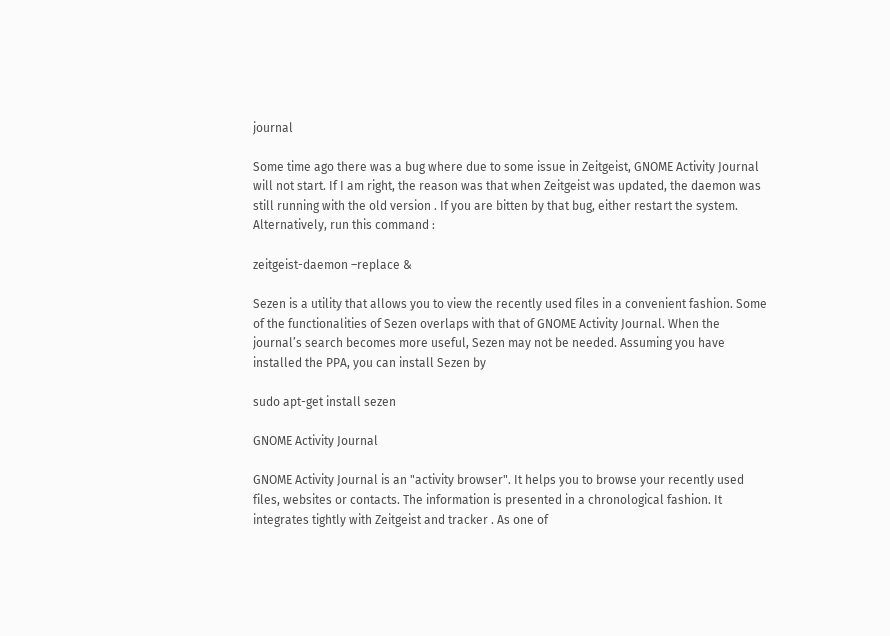journal

Some time ago there was a bug where due to some issue in Zeitgeist, GNOME Activity Journal will not start. If I am right, the reason was that when Zeitgeist was updated, the daemon was still running with the old version . If you are bitten by that bug, either restart the system. Alternatively, run this command :

zeitgeist-daemon –replace &

Sezen is a utility that allows you to view the recently used files in a convenient fashion. Some of the functionalities of Sezen overlaps with that of GNOME Activity Journal. When the journal’s search becomes more useful, Sezen may not be needed. Assuming you have installed the PPA, you can install Sezen by

sudo apt-get install sezen

GNOME Activity Journal

GNOME Activity Journal is an "activity browser". It helps you to browse your recently used files, websites or contacts. The information is presented in a chronological fashion. It integrates tightly with Zeitgeist and tracker . As one of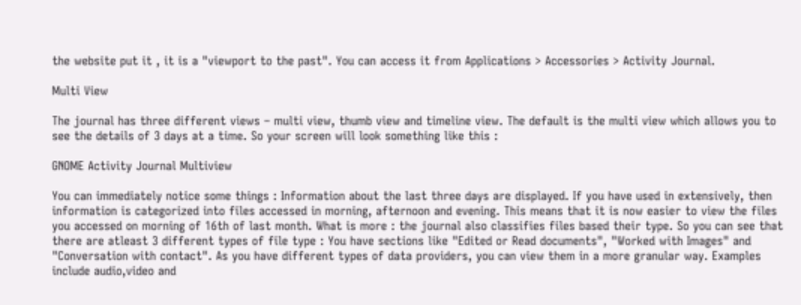the website put it , it is a "viewport to the past". You can access it from Applications > Accessories > Activity Journal.

Multi View

The journal has three different views – multi view, thumb view and timeline view. The default is the multi view which allows you to see the details of 3 days at a time. So your screen will look something like this :

GNOME Activity Journal Multiview

You can immediately notice some things : Information about the last three days are displayed. If you have used in extensively, then information is categorized into files accessed in morning, afternoon and evening. This means that it is now easier to view the files you accessed on morning of 16th of last month. What is more : the journal also classifies files based their type. So you can see that there are atleast 3 different types of file type : You have sections like "Edited or Read documents", "Worked with Images" and "Conversation with contact". As you have different types of data providers, you can view them in a more granular way. Examples include audio,video and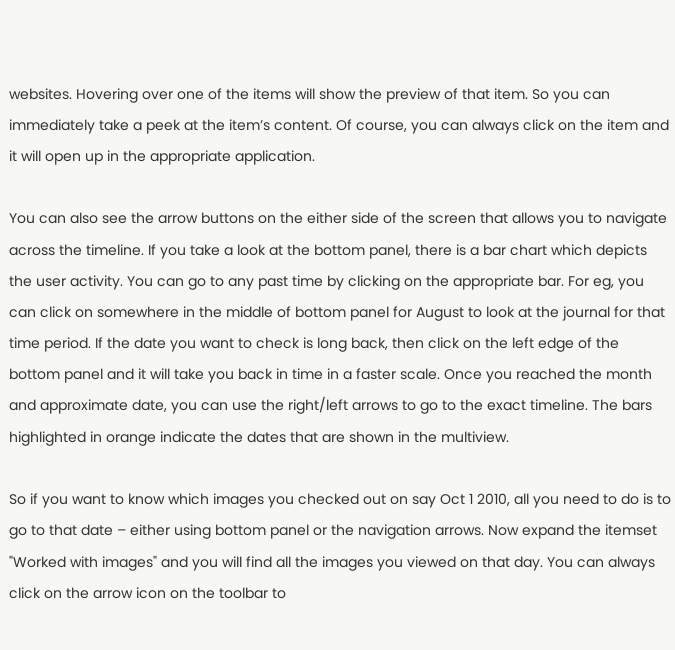websites. Hovering over one of the items will show the preview of that item. So you can immediately take a peek at the item’s content. Of course, you can always click on the item and it will open up in the appropriate application.

You can also see the arrow buttons on the either side of the screen that allows you to navigate across the timeline. If you take a look at the bottom panel, there is a bar chart which depicts the user activity. You can go to any past time by clicking on the appropriate bar. For eg, you can click on somewhere in the middle of bottom panel for August to look at the journal for that time period. If the date you want to check is long back, then click on the left edge of the bottom panel and it will take you back in time in a faster scale. Once you reached the month and approximate date, you can use the right/left arrows to go to the exact timeline. The bars highlighted in orange indicate the dates that are shown in the multiview.

So if you want to know which images you checked out on say Oct 1 2010, all you need to do is to go to that date – either using bottom panel or the navigation arrows. Now expand the itemset "Worked with images" and you will find all the images you viewed on that day. You can always click on the arrow icon on the toolbar to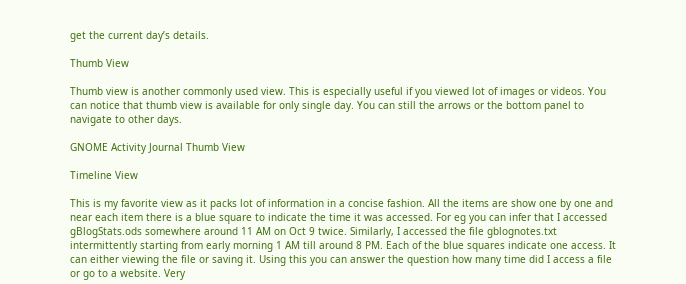get the current day’s details.

Thumb View

Thumb view is another commonly used view. This is especially useful if you viewed lot of images or videos. You can notice that thumb view is available for only single day. You can still the arrows or the bottom panel to navigate to other days.

GNOME Activity Journal Thumb View

Timeline View

This is my favorite view as it packs lot of information in a concise fashion. All the items are show one by one and near each item there is a blue square to indicate the time it was accessed. For eg you can infer that I accessed gBlogStats.ods somewhere around 11 AM on Oct 9 twice. Similarly, I accessed the file gblognotes.txt intermittently starting from early morning 1 AM till around 8 PM. Each of the blue squares indicate one access. It can either viewing the file or saving it. Using this you can answer the question how many time did I access a file or go to a website. Very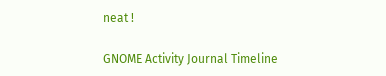neat !

GNOME Activity Journal Timeline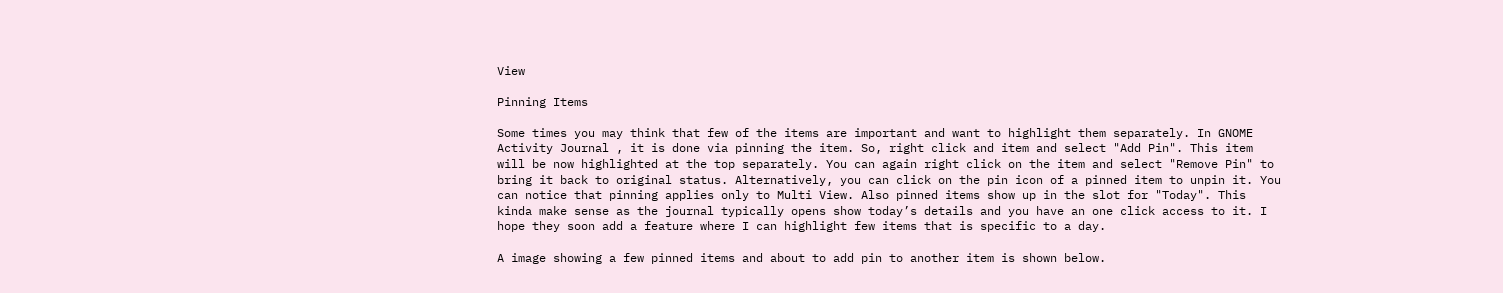View

Pinning Items

Some times you may think that few of the items are important and want to highlight them separately. In GNOME Activity Journal , it is done via pinning the item. So, right click and item and select "Add Pin". This item will be now highlighted at the top separately. You can again right click on the item and select "Remove Pin" to bring it back to original status. Alternatively, you can click on the pin icon of a pinned item to unpin it. You can notice that pinning applies only to Multi View. Also pinned items show up in the slot for "Today". This kinda make sense as the journal typically opens show today’s details and you have an one click access to it. I hope they soon add a feature where I can highlight few items that is specific to a day.

A image showing a few pinned items and about to add pin to another item is shown below.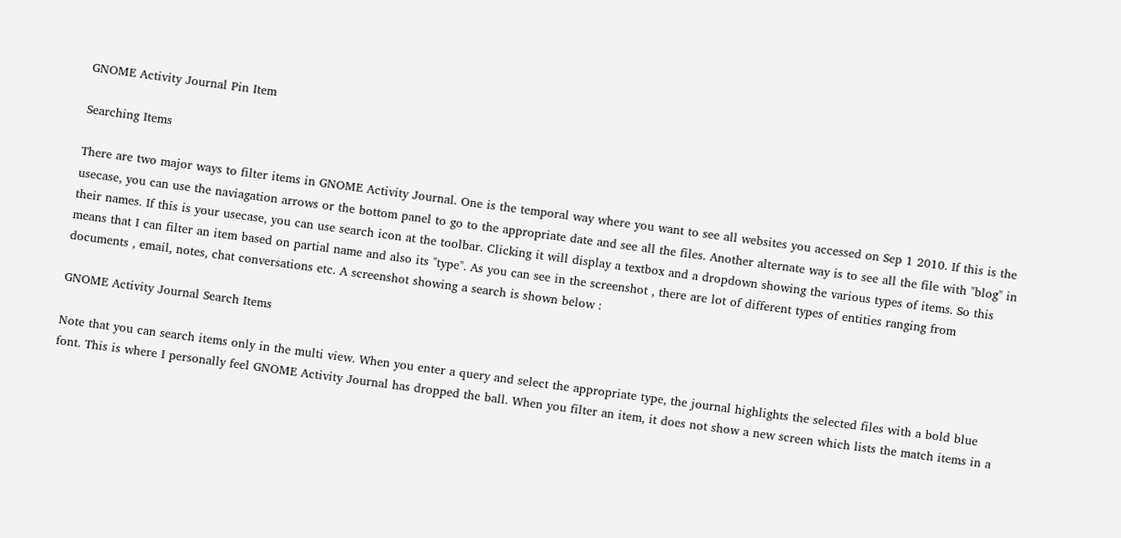GNOME Activity Journal Pin Item

Searching Items

There are two major ways to filter items in GNOME Activity Journal. One is the temporal way where you want to see all websites you accessed on Sep 1 2010. If this is the usecase, you can use the naviagation arrows or the bottom panel to go to the appropriate date and see all the files. Another alternate way is to see all the file with "blog" in their names. If this is your usecase, you can use search icon at the toolbar. Clicking it will display a textbox and a dropdown showing the various types of items. So this means that I can filter an item based on partial name and also its "type". As you can see in the screenshot , there are lot of different types of entities ranging from documents , email, notes, chat conversations etc. A screenshot showing a search is shown below :

GNOME Activity Journal Search Items

Note that you can search items only in the multi view. When you enter a query and select the appropriate type, the journal highlights the selected files with a bold blue font. This is where I personally feel GNOME Activity Journal has dropped the ball. When you filter an item, it does not show a new screen which lists the match items in a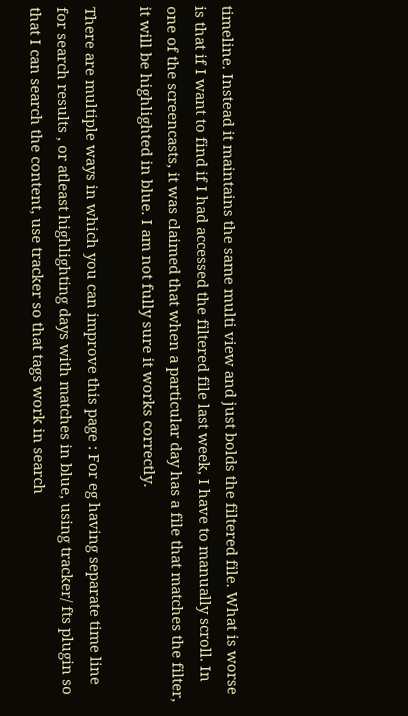timeline. Instead it maintains the same multi view and just bolds the filtered file. What is worse is that if I want to find if I had accessed the filtered file last week, I have to manually scroll. In one of the screencasts, it was claimed that when a particular day has a file that matches the filter, it will be highlighted in blue. I am not fully sure it works correctly.

There are multiple ways in which you can improve this page : For eg having separate time line for search results , or atleast highlighting days with matches in blue, using tracker/ fts plugin so that I can search the content, use tracker so that tags work in search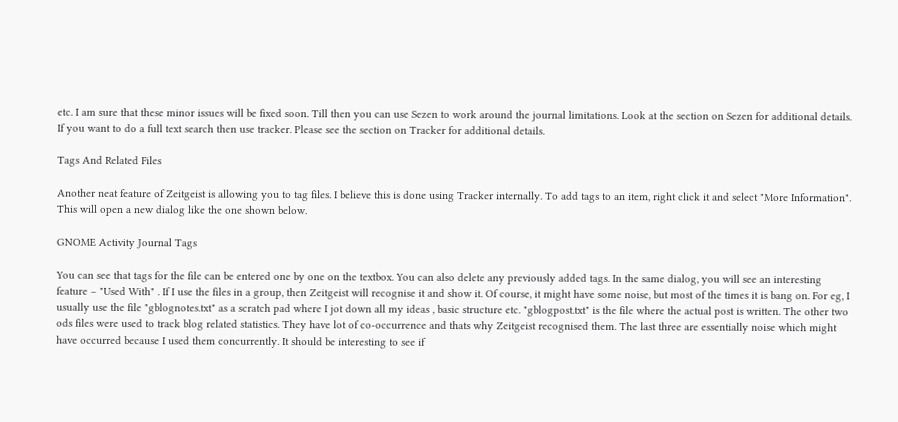etc. I am sure that these minor issues will be fixed soon. Till then you can use Sezen to work around the journal limitations. Look at the section on Sezen for additional details. If you want to do a full text search then use tracker. Please see the section on Tracker for additional details.

Tags And Related Files

Another neat feature of Zeitgeist is allowing you to tag files. I believe this is done using Tracker internally. To add tags to an item, right click it and select "More Information". This will open a new dialog like the one shown below.

GNOME Activity Journal Tags

You can see that tags for the file can be entered one by one on the textbox. You can also delete any previously added tags. In the same dialog, you will see an interesting feature – "Used With" . If I use the files in a group, then Zeitgeist will recognise it and show it. Of course, it might have some noise, but most of the times it is bang on. For eg, I usually use the file "gblognotes.txt" as a scratch pad where I jot down all my ideas , basic structure etc. "gblogpost.txt" is the file where the actual post is written. The other two ods files were used to track blog related statistics. They have lot of co-occurrence and thats why Zeitgeist recognised them. The last three are essentially noise which might have occurred because I used them concurrently. It should be interesting to see if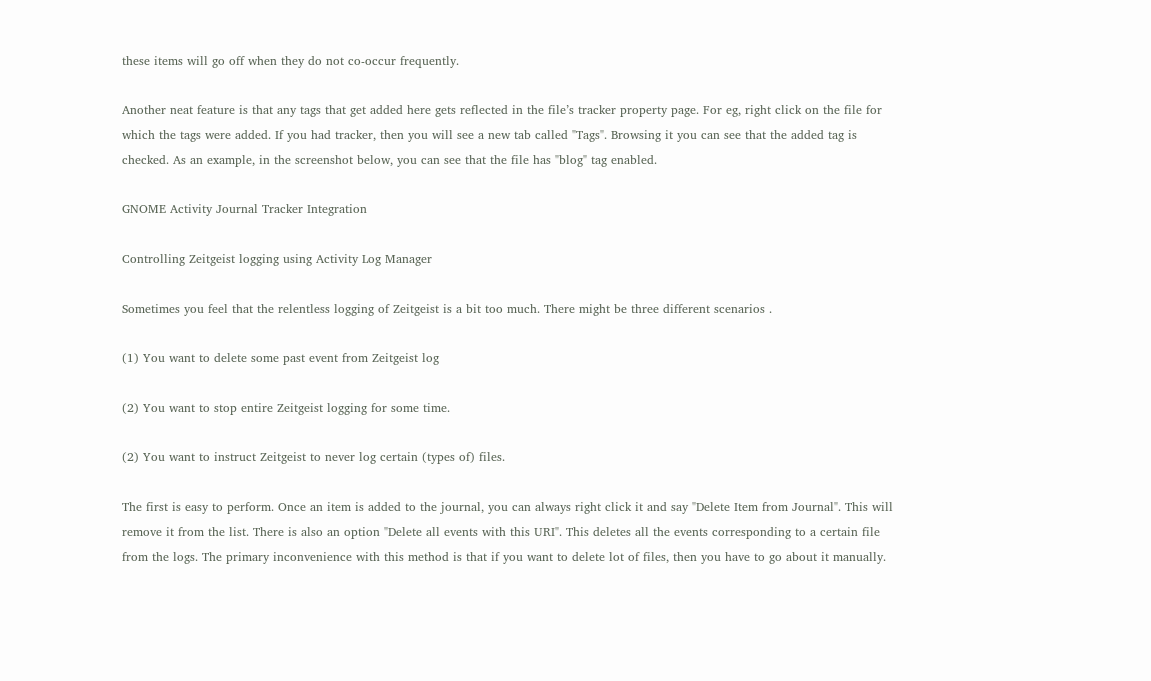these items will go off when they do not co-occur frequently.

Another neat feature is that any tags that get added here gets reflected in the file’s tracker property page. For eg, right click on the file for which the tags were added. If you had tracker, then you will see a new tab called "Tags". Browsing it you can see that the added tag is checked. As an example, in the screenshot below, you can see that the file has "blog" tag enabled.

GNOME Activity Journal Tracker Integration

Controlling Zeitgeist logging using Activity Log Manager

Sometimes you feel that the relentless logging of Zeitgeist is a bit too much. There might be three different scenarios .

(1) You want to delete some past event from Zeitgeist log

(2) You want to stop entire Zeitgeist logging for some time.

(2) You want to instruct Zeitgeist to never log certain (types of) files.

The first is easy to perform. Once an item is added to the journal, you can always right click it and say "Delete Item from Journal". This will remove it from the list. There is also an option "Delete all events with this URI". This deletes all the events corresponding to a certain file from the logs. The primary inconvenience with this method is that if you want to delete lot of files, then you have to go about it manually.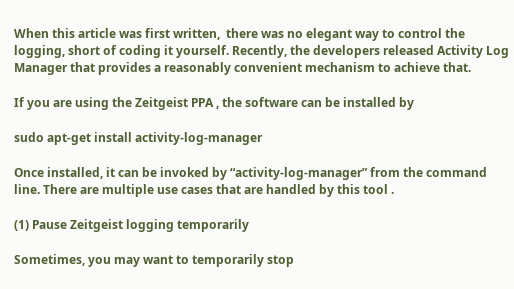When this article was first written,  there was no elegant way to control the logging, short of coding it yourself. Recently, the developers released Activity Log Manager that provides a reasonably convenient mechanism to achieve that.

If you are using the Zeitgeist PPA , the software can be installed by

sudo apt-get install activity-log-manager

Once installed, it can be invoked by “activity-log-manager” from the command line. There are multiple use cases that are handled by this tool .

(1) Pause Zeitgeist logging temporarily

Sometimes, you may want to temporarily stop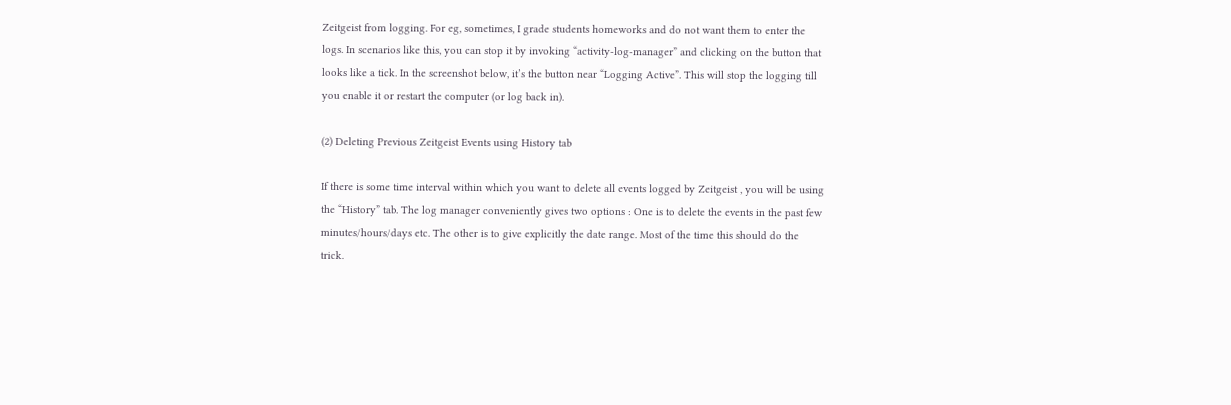Zeitgeist from logging. For eg, sometimes, I grade students homeworks and do not want them to enter the logs. In scenarios like this, you can stop it by invoking “activity-log-manager” and clicking on the button that looks like a tick. In the screenshot below, it’s the button near “Logging Active”. This will stop the logging till you enable it or restart the computer (or log back in).

(2) Deleting Previous Zeitgeist Events using History tab

If there is some time interval within which you want to delete all events logged by Zeitgeist , you will be using the “History” tab. The log manager conveniently gives two options : One is to delete the events in the past few minutes/hours/days etc. The other is to give explicitly the date range. Most of the time this should do the trick.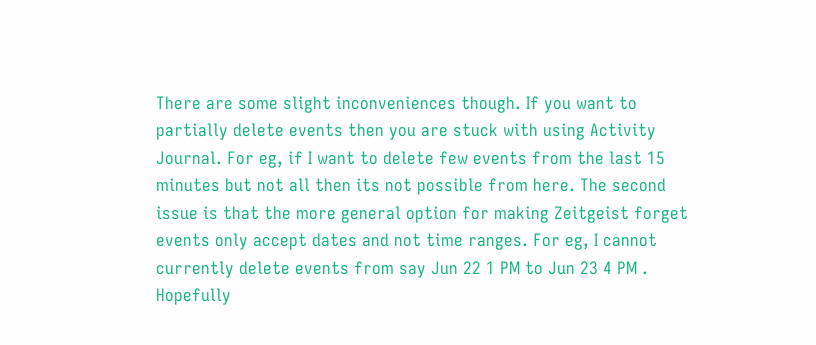There are some slight inconveniences though. If you want to partially delete events then you are stuck with using Activity Journal. For eg, if I want to delete few events from the last 15 minutes but not all then its not possible from here. The second issue is that the more general option for making Zeitgeist forget events only accept dates and not time ranges. For eg, I cannot currently delete events from say Jun 22 1 PM to Jun 23 4 PM . Hopefully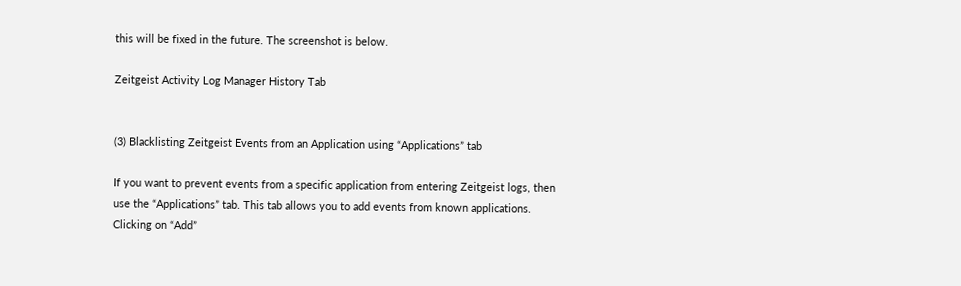this will be fixed in the future. The screenshot is below.

Zeitgeist Activity Log Manager History Tab


(3) Blacklisting Zeitgeist Events from an Application using “Applications” tab

If you want to prevent events from a specific application from entering Zeitgeist logs, then use the “Applications” tab. This tab allows you to add events from known applications. Clicking on “Add”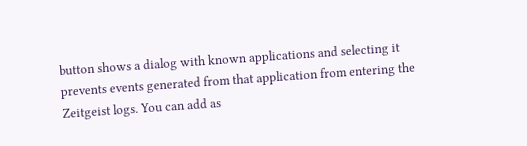button shows a dialog with known applications and selecting it prevents events generated from that application from entering the Zeitgeist logs. You can add as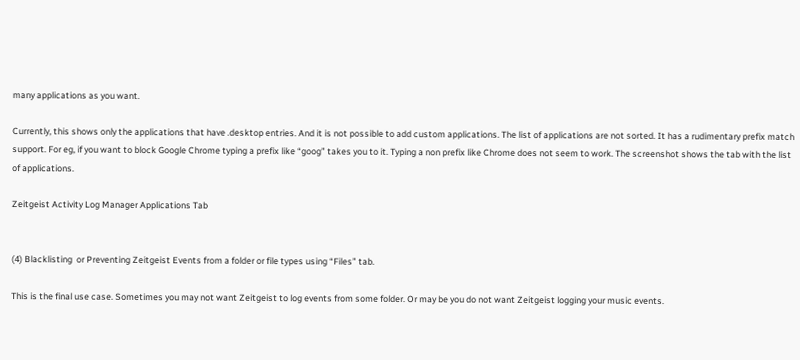many applications as you want.

Currently, this shows only the applications that have .desktop entries. And it is not possible to add custom applications. The list of applications are not sorted. It has a rudimentary prefix match support. For eg, if you want to block Google Chrome typing a prefix like “goog” takes you to it. Typing a non prefix like Chrome does not seem to work. The screenshot shows the tab with the list of applications.

Zeitgeist Activity Log Manager Applications Tab


(4) Blacklisting  or Preventing Zeitgeist Events from a folder or file types using “Files” tab.

This is the final use case. Sometimes you may not want Zeitgeist to log events from some folder. Or may be you do not want Zeitgeist logging your music events.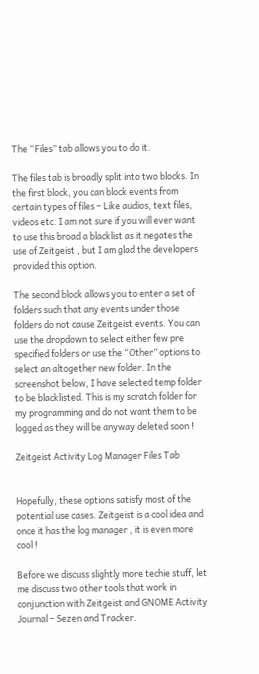The “Files” tab allows you to do it.

The files tab is broadly split into two blocks. In the first block, you can block events from certain types of files – Like audios, text files, videos etc. I am not sure if you will ever want to use this broad a blacklist as it negates the use of Zeitgeist , but I am glad the developers provided this option.

The second block allows you to enter a set of folders such that any events under those folders do not cause Zeitgeist events. You can use the dropdown to select either few pre specified folders or use the “Other” options to select an altogether new folder. In the screenshot below, I have selected temp folder to be blacklisted. This is my scratch folder for my programming and do not want them to be logged as they will be anyway deleted soon !

Zeitgeist Activity Log Manager Files Tab


Hopefully, these options satisfy most of the potential use cases. Zeitgeist is a cool idea and once it has the log manager , it is even more cool !

Before we discuss slightly more techie stuff, let me discuss two other tools that work in conjunction with Zeitgeist and GNOME Activity Journal – Sezen and Tracker.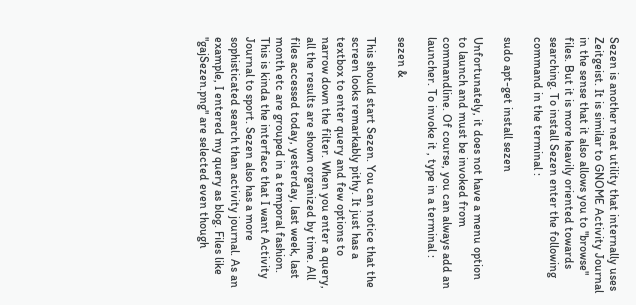Sezen is another neat utility that internally uses Zeitgeist. It is similar to GNOME Activity Journal in the sense that it also allows you to "browse" files. But it is more heavily oriented towards searching. To install Sezen enter the following command in the terminal :

sudo apt-get install sezen

Unfortunately, it does not have a menu option to launch and must be invoked from commandline. Of course, you can always add an launcher. To invoke it , type in a terminal :

sezen &

This should start Sezen. You can notice that the screen looks remarkably pithy. It just has a textbox to enter query and few options to narrow down the filter. When you enter a query, all the results are shown organized by time. All files accessed today, yesterday, last week, last month etc are grouped in a temporal fashion. This is kinda the interface that I want Activity Journal to sport. Sezen also has a more sophisticated search than activity journal. As an example, I entered my query as blog. Files like "gajSezen.png" are selected even though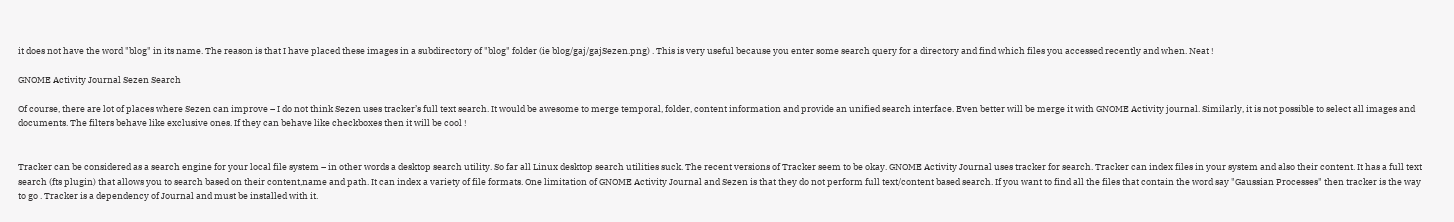it does not have the word "blog" in its name. The reason is that I have placed these images in a subdirectory of "blog" folder (ie blog/gaj/gajSezen.png) . This is very useful because you enter some search query for a directory and find which files you accessed recently and when. Neat !

GNOME Activity Journal Sezen Search

Of course, there are lot of places where Sezen can improve – I do not think Sezen uses tracker’s full text search. It would be awesome to merge temporal, folder, content information and provide an unified search interface. Even better will be merge it with GNOME Activity journal. Similarly, it is not possible to select all images and documents. The filters behave like exclusive ones. If they can behave like checkboxes then it will be cool !


Tracker can be considered as a search engine for your local file system – in other words a desktop search utility. So far all Linux desktop search utilities suck. The recent versions of Tracker seem to be okay. GNOME Activity Journal uses tracker for search. Tracker can index files in your system and also their content. It has a full text search (fts plugin) that allows you to search based on their content,name and path. It can index a variety of file formats. One limitation of GNOME Activity Journal and Sezen is that they do not perform full text/content based search. If you want to find all the files that contain the word say "Gaussian Processes" then tracker is the way to go . Tracker is a dependency of Journal and must be installed with it.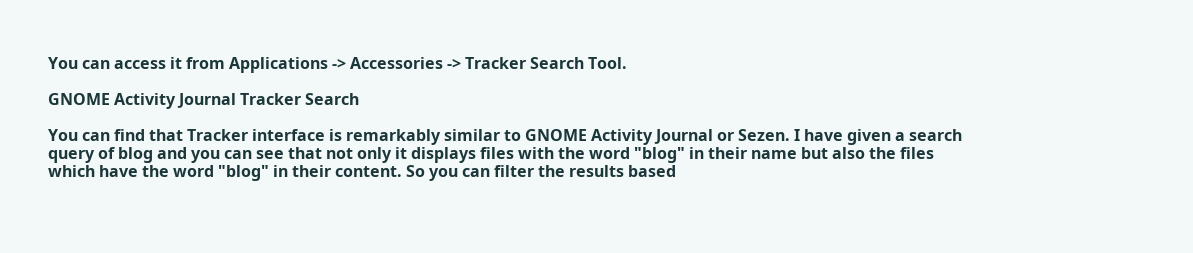You can access it from Applications -> Accessories -> Tracker Search Tool.

GNOME Activity Journal Tracker Search

You can find that Tracker interface is remarkably similar to GNOME Activity Journal or Sezen. I have given a search query of blog and you can see that not only it displays files with the word "blog" in their name but also the files which have the word "blog" in their content. So you can filter the results based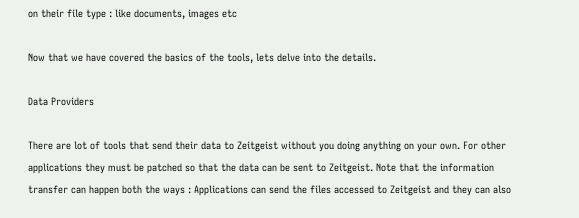on their file type : like documents, images etc

Now that we have covered the basics of the tools, lets delve into the details.

Data Providers

There are lot of tools that send their data to Zeitgeist without you doing anything on your own. For other applications they must be patched so that the data can be sent to Zeitgeist. Note that the information transfer can happen both the ways : Applications can send the files accessed to Zeitgeist and they can also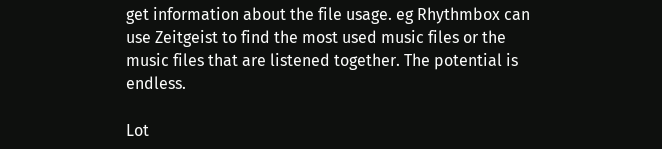get information about the file usage. eg Rhythmbox can use Zeitgeist to find the most used music files or the music files that are listened together. The potential is endless.

Lot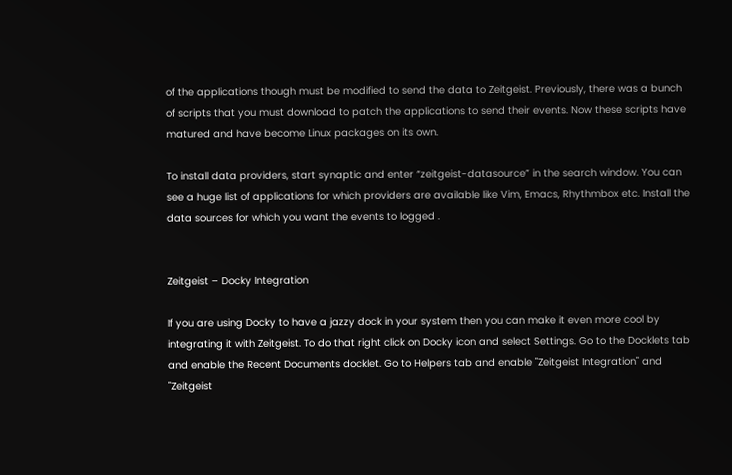of the applications though must be modified to send the data to Zeitgeist. Previously, there was a bunch of scripts that you must download to patch the applications to send their events. Now these scripts have matured and have become Linux packages on its own.

To install data providers, start synaptic and enter “zeitgeist-datasource” in the search window. You can see a huge list of applications for which providers are available like Vim, Emacs, Rhythmbox etc. Install the data sources for which you want the events to logged .


Zeitgeist – Docky Integration

If you are using Docky to have a jazzy dock in your system then you can make it even more cool by integrating it with Zeitgeist. To do that right click on Docky icon and select Settings. Go to the Docklets tab and enable the Recent Documents docklet. Go to Helpers tab and enable "Zeitgeist Integration" and "Zeitgeist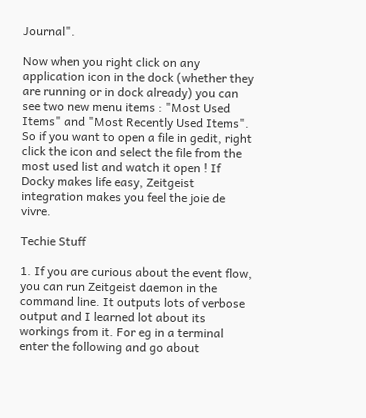Journal".

Now when you right click on any application icon in the dock (whether they are running or in dock already) you can see two new menu items : "Most Used Items" and "Most Recently Used Items". So if you want to open a file in gedit, right click the icon and select the file from the most used list and watch it open ! If Docky makes life easy, Zeitgeist integration makes you feel the joie de vivre.

Techie Stuff

1. If you are curious about the event flow, you can run Zeitgeist daemon in the command line. It outputs lots of verbose output and I learned lot about its workings from it. For eg in a terminal enter the following and go about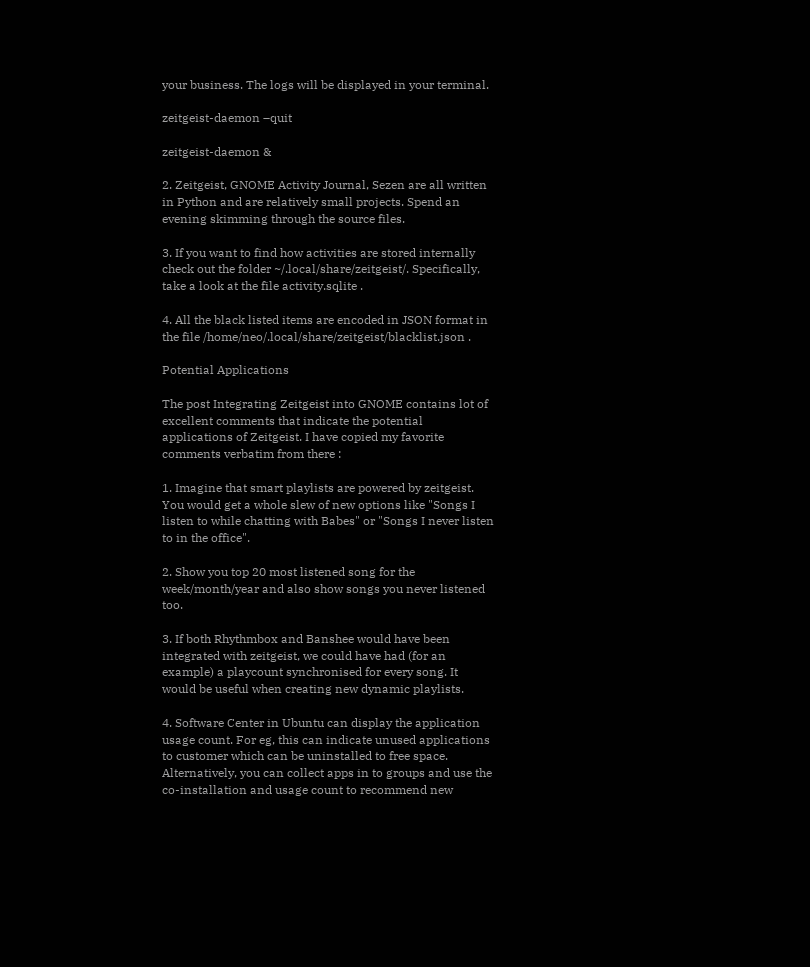your business. The logs will be displayed in your terminal.

zeitgeist-daemon –quit

zeitgeist-daemon &

2. Zeitgeist, GNOME Activity Journal, Sezen are all written in Python and are relatively small projects. Spend an evening skimming through the source files.

3. If you want to find how activities are stored internally check out the folder ~/.local/share/zeitgeist/. Specifically, take a look at the file activity.sqlite .

4. All the black listed items are encoded in JSON format in the file /home/neo/.local/share/zeitgeist/blacklist.json .

Potential Applications

The post Integrating Zeitgeist into GNOME contains lot of excellent comments that indicate the potential applications of Zeitgeist. I have copied my favorite comments verbatim from there :

1. Imagine that smart playlists are powered by zeitgeist. You would get a whole slew of new options like "Songs I listen to while chatting with Babes" or "Songs I never listen to in the office".

2. Show you top 20 most listened song for the week/month/year and also show songs you never listened too.

3. If both Rhythmbox and Banshee would have been integrated with zeitgeist, we could have had (for an example) a playcount synchronised for every song. It would be useful when creating new dynamic playlists.

4. Software Center in Ubuntu can display the application usage count. For eg, this can indicate unused applications to customer which can be uninstalled to free space. Alternatively, you can collect apps in to groups and use the co-installation and usage count to recommend new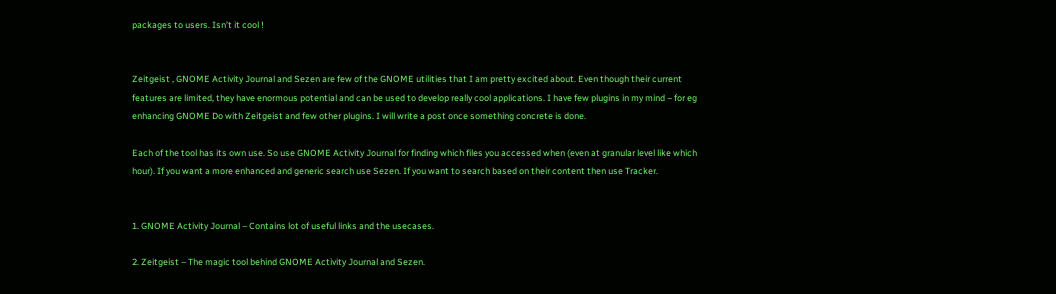packages to users. Isn’t it cool !


Zeitgeist , GNOME Activity Journal and Sezen are few of the GNOME utilities that I am pretty excited about. Even though their current features are limited, they have enormous potential and can be used to develop really cool applications. I have few plugins in my mind – for eg enhancing GNOME Do with Zeitgeist and few other plugins. I will write a post once something concrete is done.

Each of the tool has its own use. So use GNOME Activity Journal for finding which files you accessed when (even at granular level like which hour). If you want a more enhanced and generic search use Sezen. If you want to search based on their content then use Tracker.


1. GNOME Activity Journal – Contains lot of useful links and the usecases.

2. Zeitgeist – The magic tool behind GNOME Activity Journal and Sezen.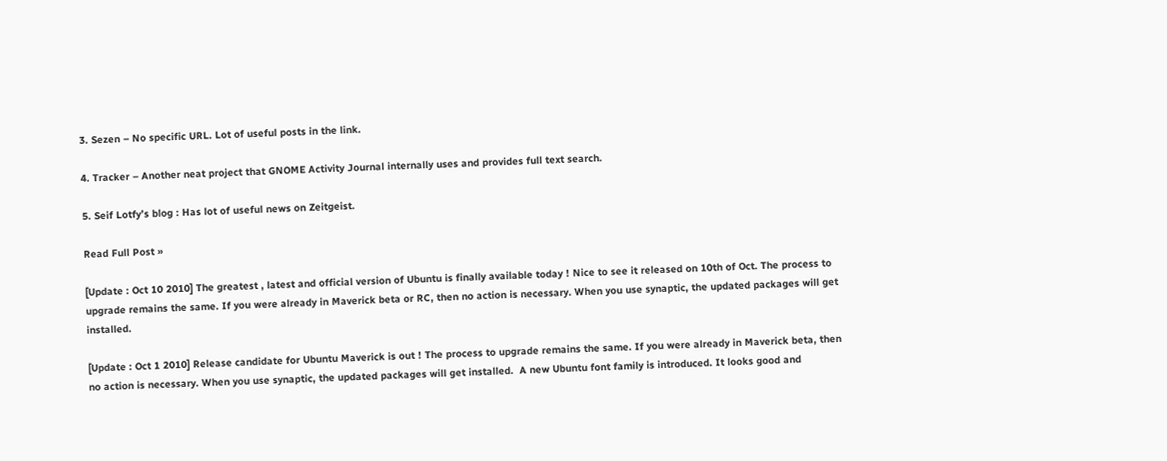3. Sezen – No specific URL. Lot of useful posts in the link.

4. Tracker – Another neat project that GNOME Activity Journal internally uses and provides full text search.

5. Seif Lotfy’s blog : Has lot of useful news on Zeitgeist.

Read Full Post »

[Update : Oct 10 2010] The greatest , latest and official version of Ubuntu is finally available today ! Nice to see it released on 10th of Oct. The process to upgrade remains the same. If you were already in Maverick beta or RC, then no action is necessary. When you use synaptic, the updated packages will get installed.

[Update : Oct 1 2010] Release candidate for Ubuntu Maverick is out ! The process to upgrade remains the same. If you were already in Maverick beta, then no action is necessary. When you use synaptic, the updated packages will get installed.  A new Ubuntu font family is introduced. It looks good and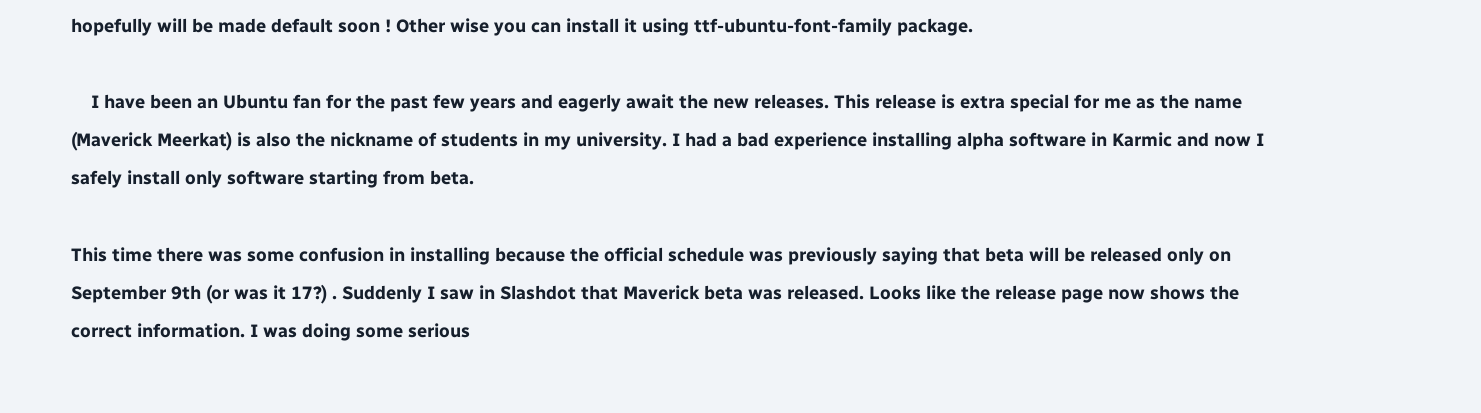hopefully will be made default soon ! Other wise you can install it using ttf-ubuntu-font-family package.

    I have been an Ubuntu fan for the past few years and eagerly await the new releases. This release is extra special for me as the name (Maverick Meerkat) is also the nickname of students in my university. I had a bad experience installing alpha software in Karmic and now I safely install only software starting from beta.

This time there was some confusion in installing because the official schedule was previously saying that beta will be released only on September 9th (or was it 17?) . Suddenly I saw in Slashdot that Maverick beta was released. Looks like the release page now shows the correct information. I was doing some serious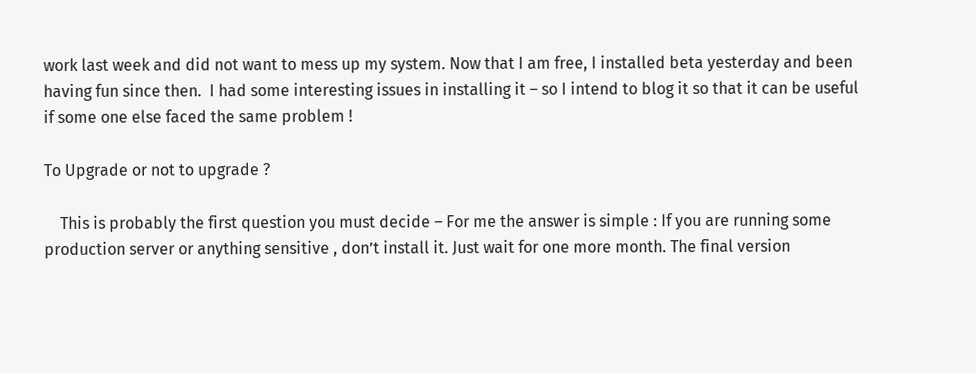work last week and did not want to mess up my system. Now that I am free, I installed beta yesterday and been having fun since then.  I had some interesting issues in installing it – so I intend to blog it so that it can be useful if some one else faced the same problem !

To Upgrade or not to upgrade ?

    This is probably the first question you must decide – For me the answer is simple : If you are running some production server or anything sensitive , don’t install it. Just wait for one more month. The final version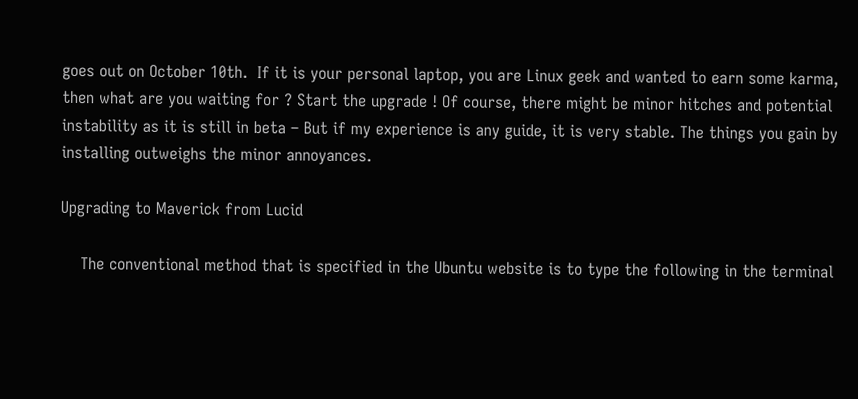goes out on October 10th.  If it is your personal laptop, you are Linux geek and wanted to earn some karma, then what are you waiting for ? Start the upgrade ! Of course, there might be minor hitches and potential instability as it is still in beta – But if my experience is any guide, it is very stable. The things you gain by installing outweighs the minor annoyances.

Upgrading to Maverick from Lucid

    The conventional method that is specified in the Ubuntu website is to type the following in the terminal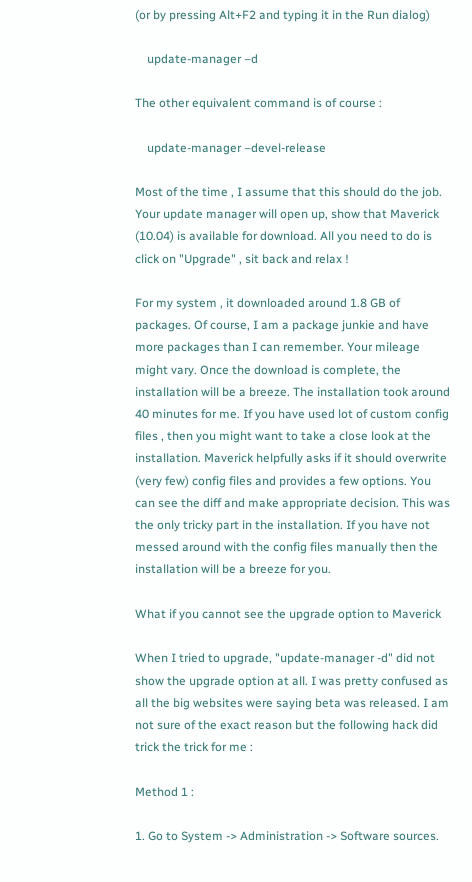(or by pressing Alt+F2 and typing it in the Run dialog)

    update-manager –d

The other equivalent command is of course :

    update-manager –devel-release

Most of the time , I assume that this should do the job. Your update manager will open up, show that Maverick (10.04) is available for download. All you need to do is click on "Upgrade" , sit back and relax !

For my system , it downloaded around 1.8 GB of packages. Of course, I am a package junkie and have more packages than I can remember. Your mileage might vary. Once the download is complete, the installation will be a breeze. The installation took around 40 minutes for me. If you have used lot of custom config files , then you might want to take a close look at the installation. Maverick helpfully asks if it should overwrite (very few) config files and provides a few options. You can see the diff and make appropriate decision. This was the only tricky part in the installation. If you have not messed around with the config files manually then the installation will be a breeze for you.

What if you cannot see the upgrade option to Maverick

When I tried to upgrade, "update-manager -d" did not show the upgrade option at all. I was pretty confused as all the big websites were saying beta was released. I am not sure of the exact reason but the following hack did trick the trick for me :

Method 1 :

1. Go to System -> Administration -> Software sources.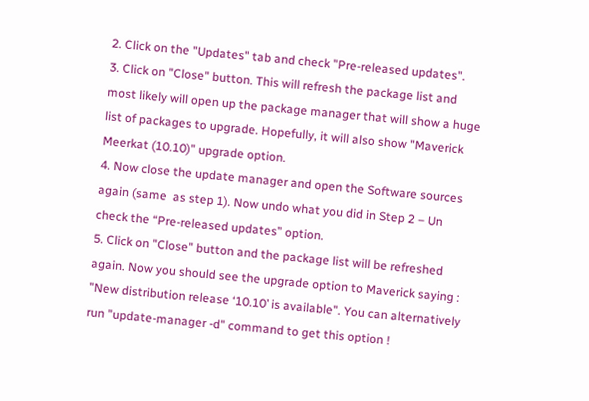2. Click on the "Updates" tab and check "Pre-released updates".
3. Click on "Close" button. This will refresh the package list and most likely will open up the package manager that will show a huge list of packages to upgrade. Hopefully, it will also show "Maverick Meerkat (10.10)" upgrade option.
4. Now close the update manager and open the Software sources again (same  as step 1). Now undo what you did in Step 2 – Un check the “Pre-released updates” option.
5. Click on "Close" button and the package list will be refreshed again. Now you should see the upgrade option to Maverick saying : "New distribution release ‘10.10’ is available". You can alternatively run "update-manager -d" command to get this option !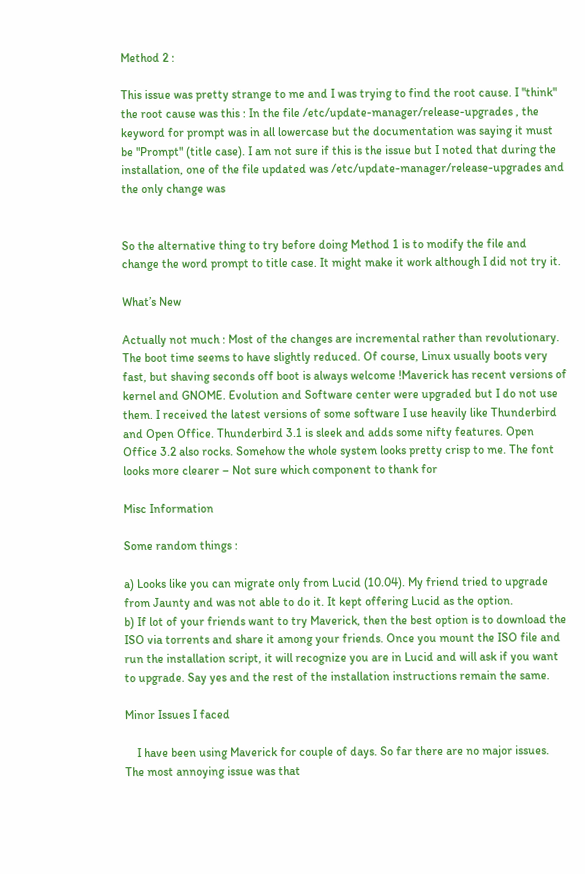Method 2 :

This issue was pretty strange to me and I was trying to find the root cause. I "think" the root cause was this : In the file /etc/update-manager/release-upgrades , the keyword for prompt was in all lowercase but the documentation was saying it must be "Prompt" (title case). I am not sure if this is the issue but I noted that during the installation, one of the file updated was /etc/update-manager/release-upgrades and the only change was


So the alternative thing to try before doing Method 1 is to modify the file and change the word prompt to title case. It might make it work although I did not try it.

What’s New

Actually not much : Most of the changes are incremental rather than revolutionary. The boot time seems to have slightly reduced. Of course, Linux usually boots very fast, but shaving seconds off boot is always welcome !Maverick has recent versions of kernel and GNOME. Evolution and Software center were upgraded but I do not use them. I received the latest versions of some software I use heavily like Thunderbird and Open Office. Thunderbird 3.1 is sleek and adds some nifty features. Open Office 3.2 also rocks. Somehow the whole system looks pretty crisp to me. The font looks more clearer – Not sure which component to thank for

Misc Information

Some random things :

a) Looks like you can migrate only from Lucid (10.04). My friend tried to upgrade from Jaunty and was not able to do it. It kept offering Lucid as the option.
b) If lot of your friends want to try Maverick, then the best option is to download the ISO via torrents and share it among your friends. Once you mount the ISO file and run the installation script, it will recognize you are in Lucid and will ask if you want to upgrade. Say yes and the rest of the installation instructions remain the same.

Minor Issues I faced

    I have been using Maverick for couple of days. So far there are no major issues. The most annoying issue was that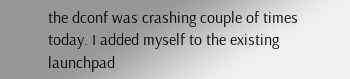the dconf was crashing couple of times today. I added myself to the existing launchpad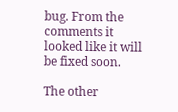bug. From the comments it looked like it will be fixed soon.

The other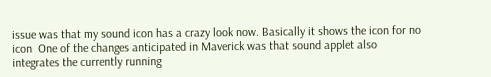issue was that my sound icon has a crazy look now. Basically it shows the icon for no icon  One of the changes anticipated in Maverick was that sound applet also integrates the currently running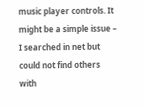music player controls. It might be a simple issue – I searched in net but could not find others with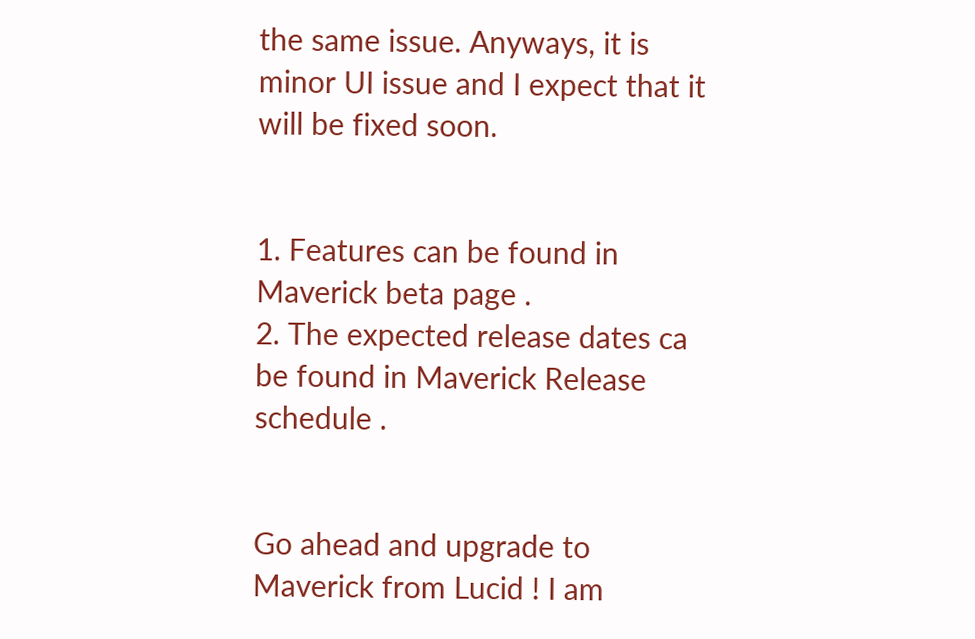the same issue. Anyways, it is minor UI issue and I expect that it will be fixed soon.


1. Features can be found in Maverick beta page .
2. The expected release dates ca be found in Maverick Release schedule .


Go ahead and upgrade to Maverick from Lucid ! I am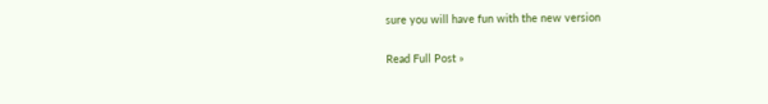sure you will have fun with the new version

Read Full Post »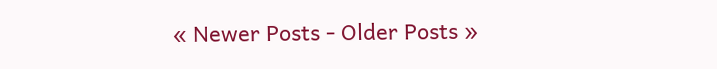« Newer Posts - Older Posts »